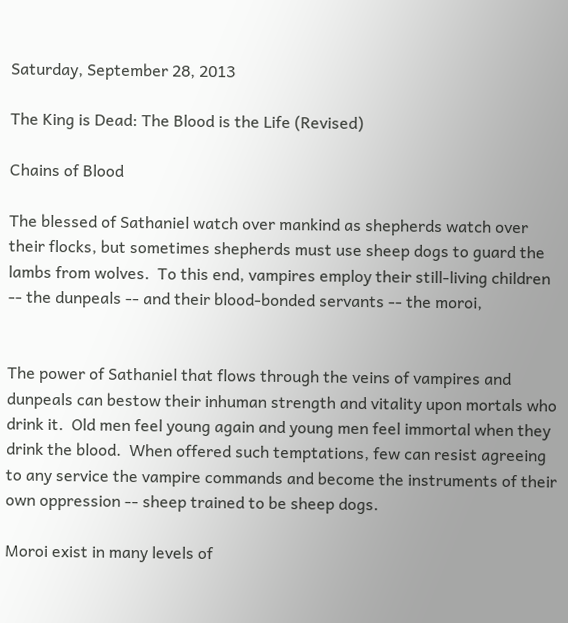Saturday, September 28, 2013

The King is Dead: The Blood is the Life (Revised)

Chains of Blood

The blessed of Sathaniel watch over mankind as shepherds watch over their flocks, but sometimes shepherds must use sheep dogs to guard the lambs from wolves.  To this end, vampires employ their still-living children -- the dunpeals -- and their blood-bonded servants -- the moroi,


The power of Sathaniel that flows through the veins of vampires and dunpeals can bestow their inhuman strength and vitality upon mortals who drink it.  Old men feel young again and young men feel immortal when they drink the blood.  When offered such temptations, few can resist agreeing to any service the vampire commands and become the instruments of their own oppression -- sheep trained to be sheep dogs.

Moroi exist in many levels of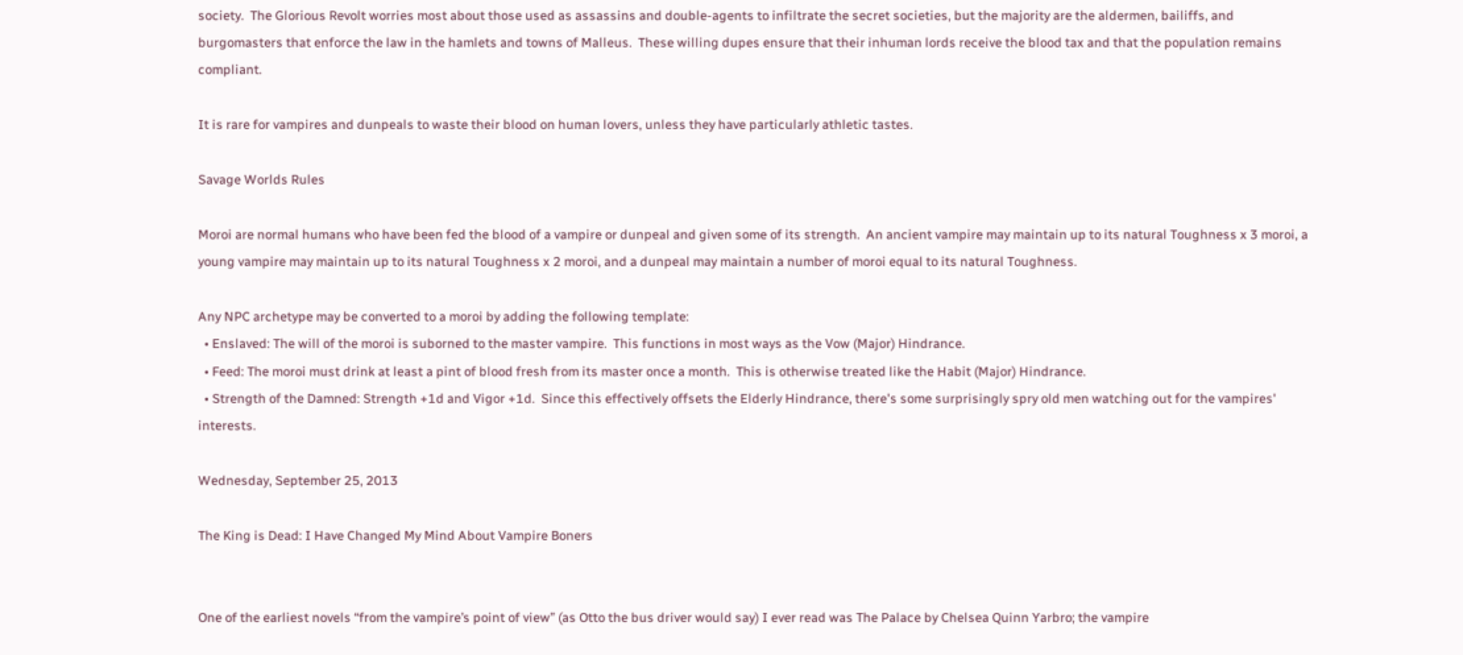society.  The Glorious Revolt worries most about those used as assassins and double-agents to infiltrate the secret societies, but the majority are the aldermen, bailiffs, and burgomasters that enforce the law in the hamlets and towns of Malleus.  These willing dupes ensure that their inhuman lords receive the blood tax and that the population remains compliant.

It is rare for vampires and dunpeals to waste their blood on human lovers, unless they have particularly athletic tastes.

Savage Worlds Rules

Moroi are normal humans who have been fed the blood of a vampire or dunpeal and given some of its strength.  An ancient vampire may maintain up to its natural Toughness x 3 moroi, a young vampire may maintain up to its natural Toughness x 2 moroi, and a dunpeal may maintain a number of moroi equal to its natural Toughness.

Any NPC archetype may be converted to a moroi by adding the following template:
  • Enslaved: The will of the moroi is suborned to the master vampire.  This functions in most ways as the Vow (Major) Hindrance.
  • Feed: The moroi must drink at least a pint of blood fresh from its master once a month.  This is otherwise treated like the Habit (Major) Hindrance.
  • Strength of the Damned: Strength +1d and Vigor +1d.  Since this effectively offsets the Elderly Hindrance, there's some surprisingly spry old men watching out for the vampires' interests.

Wednesday, September 25, 2013

The King is Dead: I Have Changed My Mind About Vampire Boners


One of the earliest novels “from the vampire’s point of view” (as Otto the bus driver would say) I ever read was The Palace by Chelsea Quinn Yarbro; the vampire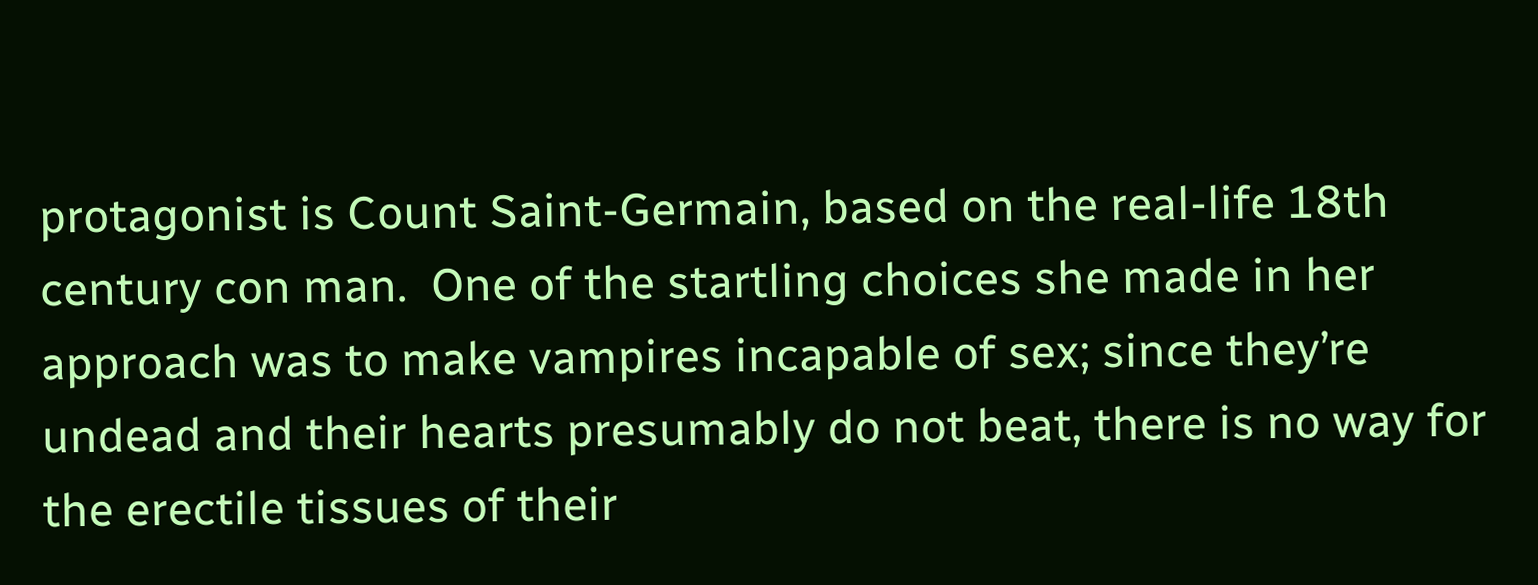protagonist is Count Saint-Germain, based on the real-life 18th century con man.  One of the startling choices she made in her approach was to make vampires incapable of sex; since they’re undead and their hearts presumably do not beat, there is no way for the erectile tissues of their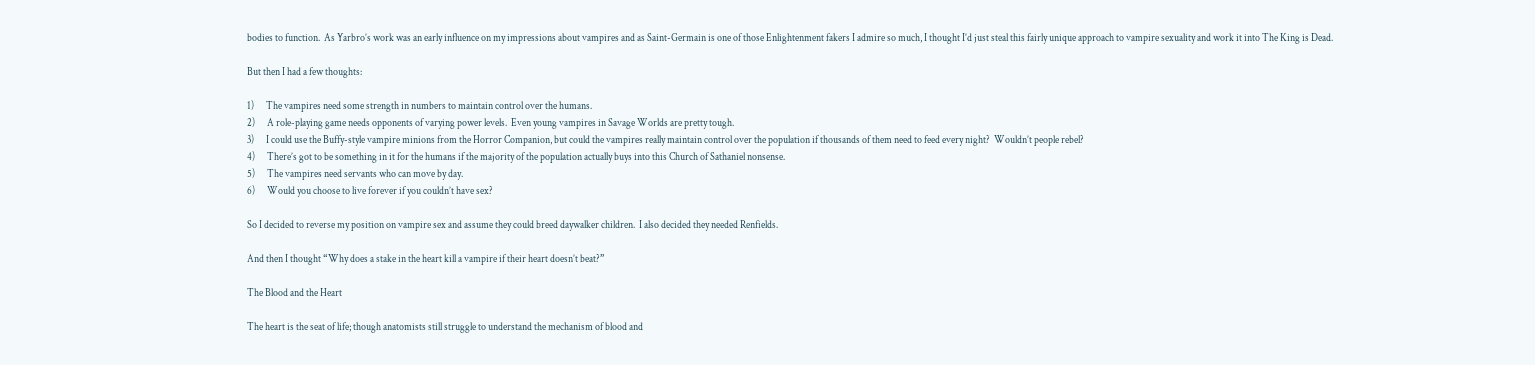bodies to function.  As Yarbro’s work was an early influence on my impressions about vampires and as Saint-Germain is one of those Enlightenment fakers I admire so much, I thought I’d just steal this fairly unique approach to vampire sexuality and work it into The King is Dead.

But then I had a few thoughts:

1)      The vampires need some strength in numbers to maintain control over the humans.
2)      A role-playing game needs opponents of varying power levels.  Even young vampires in Savage Worlds are pretty tough.
3)      I could use the Buffy-style vampire minions from the Horror Companion, but could the vampires really maintain control over the population if thousands of them need to feed every night?  Wouldn’t people rebel?
4)      There’s got to be something in it for the humans if the majority of the population actually buys into this Church of Sathaniel nonsense.
5)      The vampires need servants who can move by day.
6)      Would you choose to live forever if you couldn’t have sex?

So I decided to reverse my position on vampire sex and assume they could breed daywalker children.  I also decided they needed Renfields.

And then I thought “Why does a stake in the heart kill a vampire if their heart doesn’t beat?”

The Blood and the Heart

The heart is the seat of life; though anatomists still struggle to understand the mechanism of blood and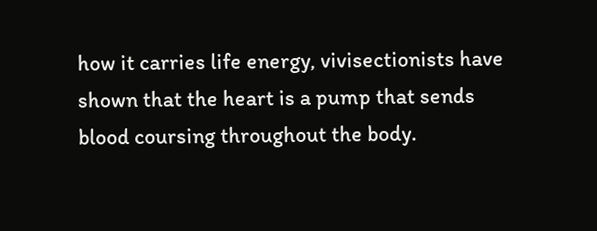how it carries life energy, vivisectionists have shown that the heart is a pump that sends blood coursing throughout the body.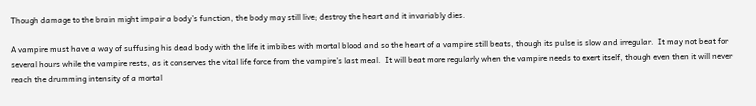Though damage to the brain might impair a body’s function, the body may still live; destroy the heart and it invariably dies.

A vampire must have a way of suffusing his dead body with the life it imbibes with mortal blood and so the heart of a vampire still beats, though its pulse is slow and irregular.  It may not beat for several hours while the vampire rests, as it conserves the vital life force from the vampire’s last meal.  It will beat more regularly when the vampire needs to exert itself, though even then it will never reach the drumming intensity of a mortal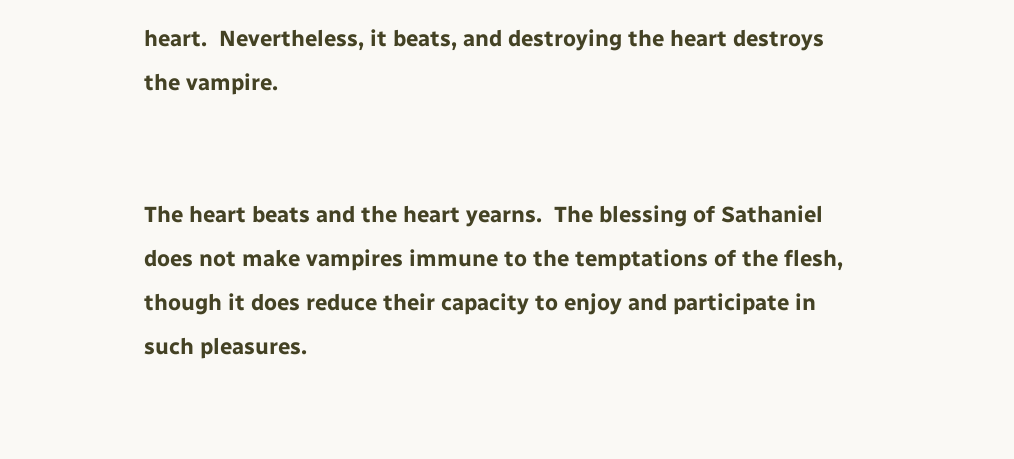heart.  Nevertheless, it beats, and destroying the heart destroys the vampire.


The heart beats and the heart yearns.  The blessing of Sathaniel does not make vampires immune to the temptations of the flesh, though it does reduce their capacity to enjoy and participate in such pleasures.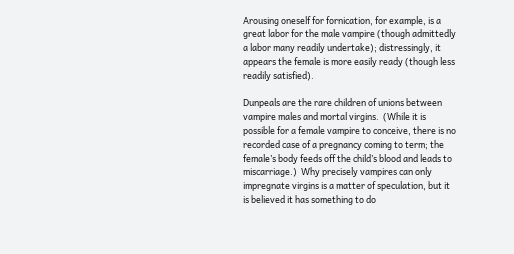Arousing oneself for fornication, for example, is a great labor for the male vampire (though admittedly a labor many readily undertake); distressingly, it appears the female is more easily ready (though less readily satisfied).

Dunpeals are the rare children of unions between vampire males and mortal virgins.  (While it is possible for a female vampire to conceive, there is no recorded case of a pregnancy coming to term; the female’s body feeds off the child’s blood and leads to miscarriage.)  Why precisely vampires can only impregnate virgins is a matter of speculation, but it is believed it has something to do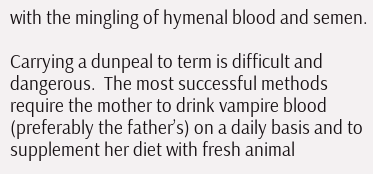with the mingling of hymenal blood and semen.

Carrying a dunpeal to term is difficult and dangerous.  The most successful methods require the mother to drink vampire blood (preferably the father’s) on a daily basis and to supplement her diet with fresh animal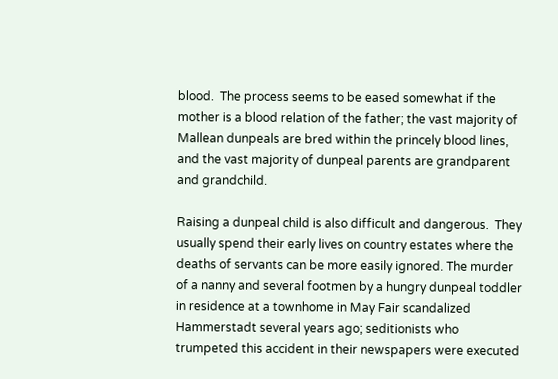blood.  The process seems to be eased somewhat if the mother is a blood relation of the father; the vast majority of Mallean dunpeals are bred within the princely blood lines, and the vast majority of dunpeal parents are grandparent and grandchild.

Raising a dunpeal child is also difficult and dangerous.  They usually spend their early lives on country estates where the deaths of servants can be more easily ignored. The murder of a nanny and several footmen by a hungry dunpeal toddler in residence at a townhome in May Fair scandalized Hammerstadt several years ago; seditionists who trumpeted this accident in their newspapers were executed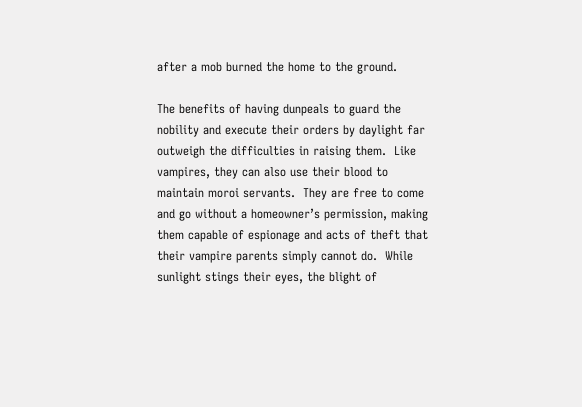after a mob burned the home to the ground.

The benefits of having dunpeals to guard the nobility and execute their orders by daylight far outweigh the difficulties in raising them.  Like vampires, they can also use their blood to maintain moroi servants.  They are free to come and go without a homeowner’s permission, making them capable of espionage and acts of theft that their vampire parents simply cannot do.  While sunlight stings their eyes, the blight of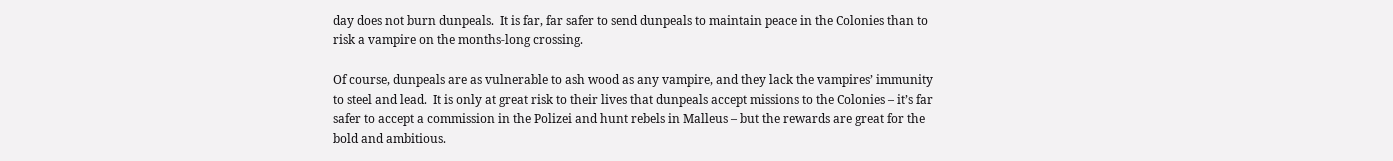day does not burn dunpeals.  It is far, far safer to send dunpeals to maintain peace in the Colonies than to risk a vampire on the months-long crossing.

Of course, dunpeals are as vulnerable to ash wood as any vampire, and they lack the vampires’ immunity to steel and lead.  It is only at great risk to their lives that dunpeals accept missions to the Colonies – it’s far safer to accept a commission in the Polizei and hunt rebels in Malleus – but the rewards are great for the bold and ambitious.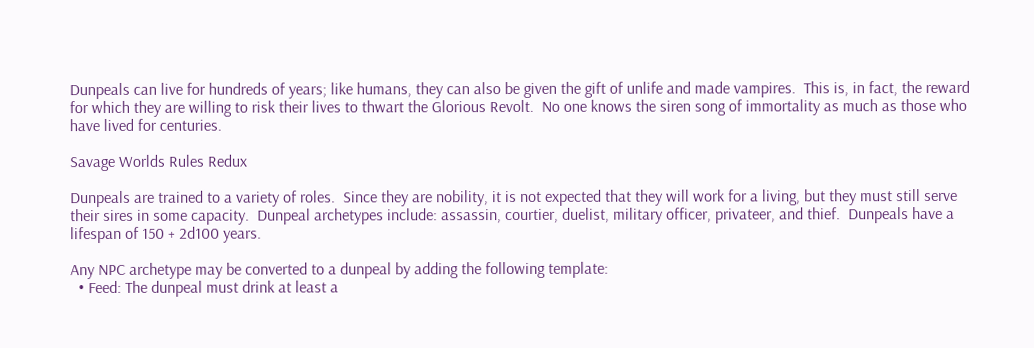Dunpeals can live for hundreds of years; like humans, they can also be given the gift of unlife and made vampires.  This is, in fact, the reward for which they are willing to risk their lives to thwart the Glorious Revolt.  No one knows the siren song of immortality as much as those who have lived for centuries.

Savage Worlds Rules Redux

Dunpeals are trained to a variety of roles.  Since they are nobility, it is not expected that they will work for a living, but they must still serve their sires in some capacity.  Dunpeal archetypes include: assassin, courtier, duelist, military officer, privateer, and thief.  Dunpeals have a lifespan of 150 + 2d100 years.

Any NPC archetype may be converted to a dunpeal by adding the following template:
  • Feed: The dunpeal must drink at least a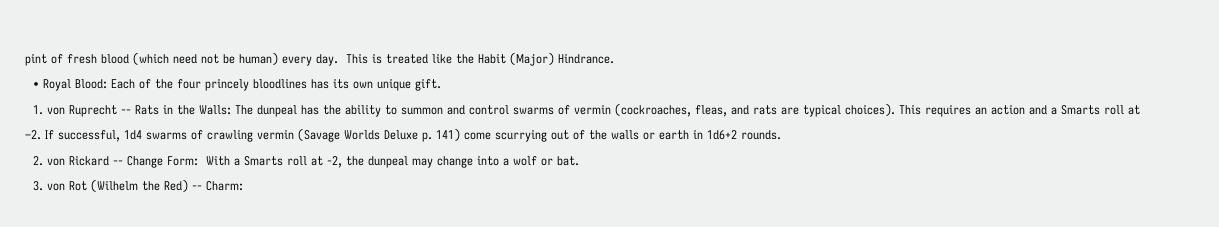pint of fresh blood (which need not be human) every day.  This is treated like the Habit (Major) Hindrance.
  • Royal Blood: Each of the four princely bloodlines has its own unique gift.
  1. von Ruprecht -- Rats in the Walls: The dunpeal has the ability to summon and control swarms of vermin (cockroaches, fleas, and rats are typical choices). This requires an action and a Smarts roll at –2. If successful, 1d4 swarms of crawling vermin (Savage Worlds Deluxe p. 141) come scurrying out of the walls or earth in 1d6+2 rounds.
  2. von Rickard -- Change Form:  With a Smarts roll at -2, the dunpeal may change into a wolf or bat.
  3. von Rot (Wilhelm the Red) -- Charm: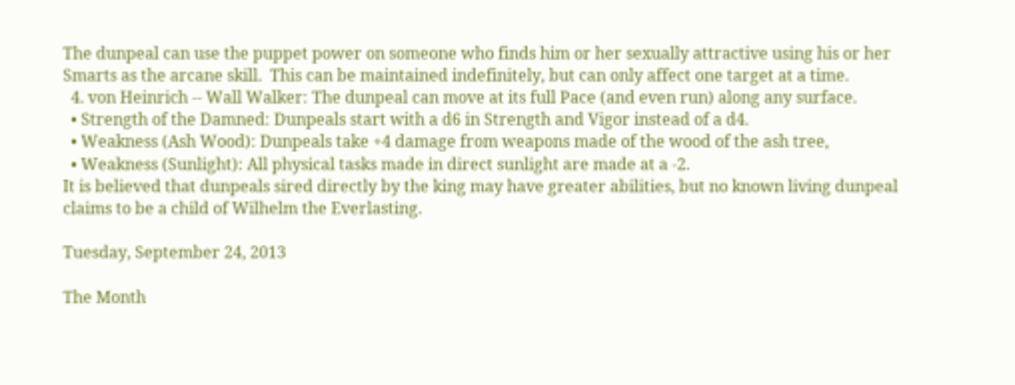The dunpeal can use the puppet power on someone who finds him or her sexually attractive using his or her Smarts as the arcane skill.  This can be maintained indefinitely, but can only affect one target at a time.
  4. von Heinrich -- Wall Walker: The dunpeal can move at its full Pace (and even run) along any surface.
  • Strength of the Damned: Dunpeals start with a d6 in Strength and Vigor instead of a d4.
  • Weakness (Ash Wood): Dunpeals take +4 damage from weapons made of the wood of the ash tree,
  • Weakness (Sunlight): All physical tasks made in direct sunlight are made at a -2.
It is believed that dunpeals sired directly by the king may have greater abilities, but no known living dunpeal claims to be a child of Wilhelm the Everlasting.

Tuesday, September 24, 2013

The Month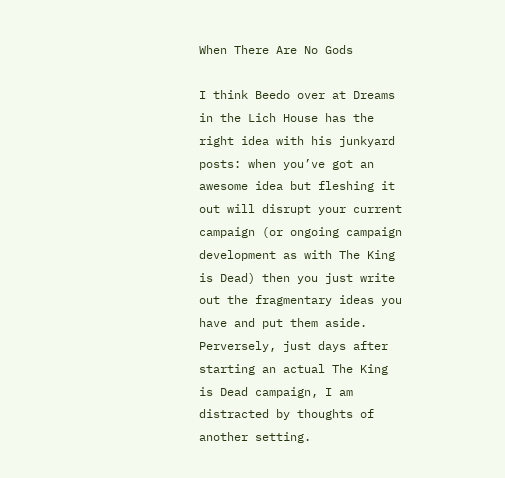When There Are No Gods

I think Beedo over at Dreams in the Lich House has the right idea with his junkyard posts: when you’ve got an awesome idea but fleshing it out will disrupt your current campaign (or ongoing campaign development as with The King is Dead) then you just write out the fragmentary ideas you have and put them aside.  Perversely, just days after starting an actual The King is Dead campaign, I am distracted by thoughts of another setting.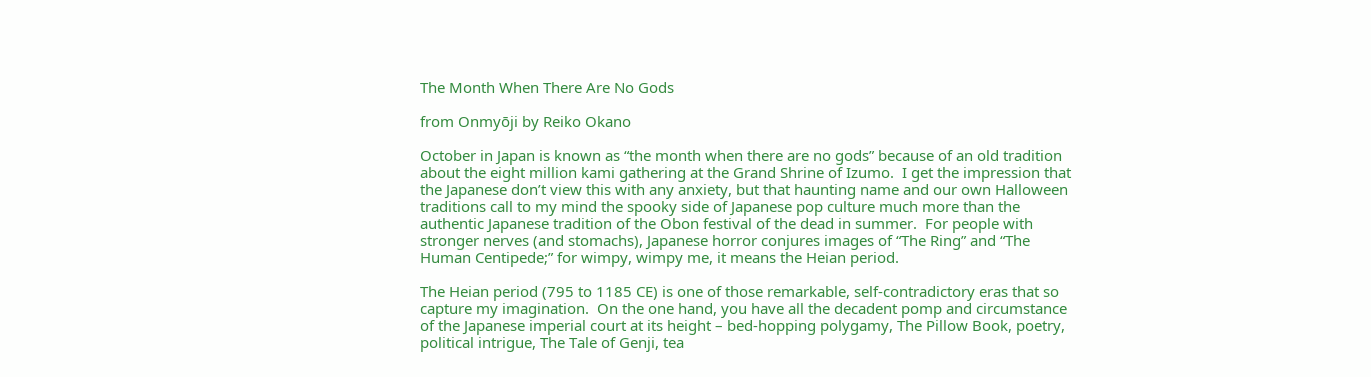The Month When There Are No Gods

from Onmyōji by Reiko Okano

October in Japan is known as “the month when there are no gods” because of an old tradition about the eight million kami gathering at the Grand Shrine of Izumo.  I get the impression that the Japanese don’t view this with any anxiety, but that haunting name and our own Halloween traditions call to my mind the spooky side of Japanese pop culture much more than the authentic Japanese tradition of the Obon festival of the dead in summer.  For people with stronger nerves (and stomachs), Japanese horror conjures images of “The Ring” and “The Human Centipede;” for wimpy, wimpy me, it means the Heian period.

The Heian period (795 to 1185 CE) is one of those remarkable, self-contradictory eras that so capture my imagination.  On the one hand, you have all the decadent pomp and circumstance of the Japanese imperial court at its height – bed-hopping polygamy, The Pillow Book, poetry, political intrigue, The Tale of Genji, tea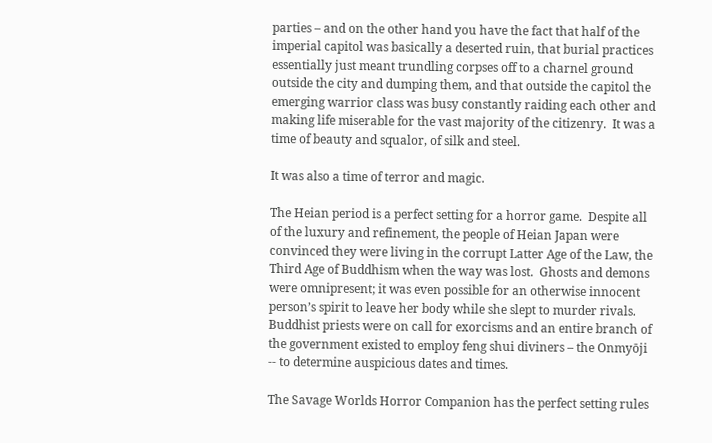parties – and on the other hand you have the fact that half of the imperial capitol was basically a deserted ruin, that burial practices essentially just meant trundling corpses off to a charnel ground outside the city and dumping them, and that outside the capitol the emerging warrior class was busy constantly raiding each other and making life miserable for the vast majority of the citizenry.  It was a time of beauty and squalor, of silk and steel.

It was also a time of terror and magic.

The Heian period is a perfect setting for a horror game.  Despite all of the luxury and refinement, the people of Heian Japan were convinced they were living in the corrupt Latter Age of the Law, the Third Age of Buddhism when the way was lost.  Ghosts and demons were omnipresent; it was even possible for an otherwise innocent person’s spirit to leave her body while she slept to murder rivals.  Buddhist priests were on call for exorcisms and an entire branch of the government existed to employ feng shui diviners – the Onmyōji -- to determine auspicious dates and times.

The Savage Worlds Horror Companion has the perfect setting rules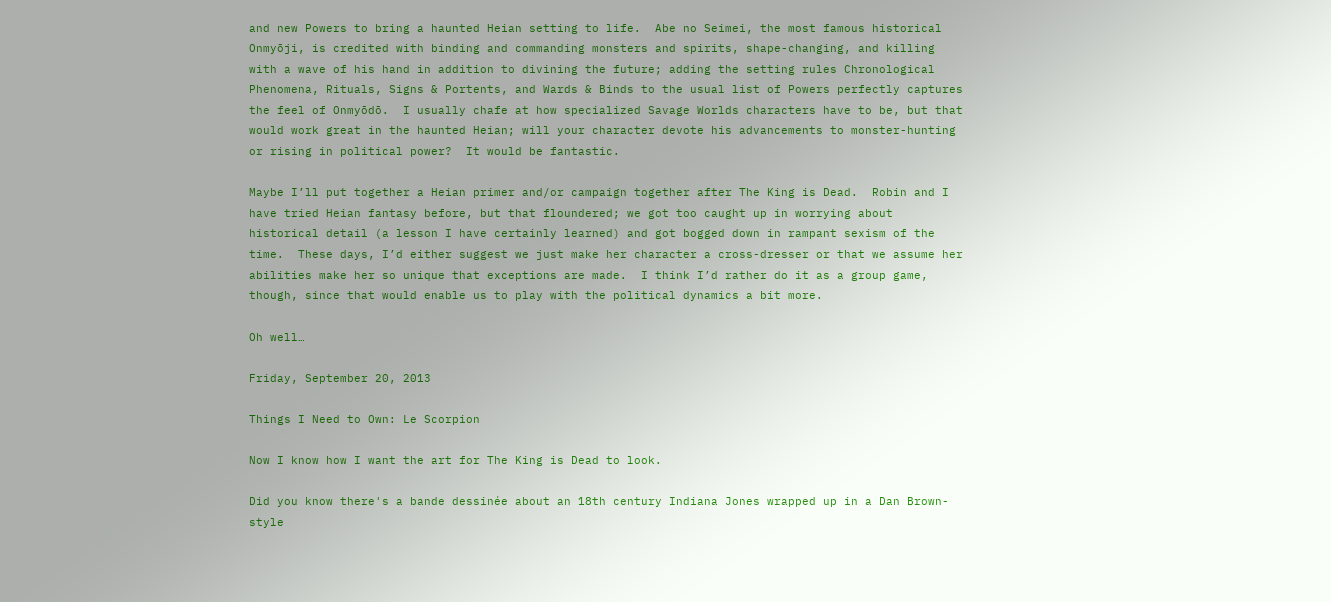and new Powers to bring a haunted Heian setting to life.  Abe no Seimei, the most famous historical Onmyōji, is credited with binding and commanding monsters and spirits, shape-changing, and killing with a wave of his hand in addition to divining the future; adding the setting rules Chronological Phenomena, Rituals, Signs & Portents, and Wards & Binds to the usual list of Powers perfectly captures the feel of Onmyōdō.  I usually chafe at how specialized Savage Worlds characters have to be, but that would work great in the haunted Heian; will your character devote his advancements to monster-hunting or rising in political power?  It would be fantastic.

Maybe I’ll put together a Heian primer and/or campaign together after The King is Dead.  Robin and I have tried Heian fantasy before, but that floundered; we got too caught up in worrying about historical detail (a lesson I have certainly learned) and got bogged down in rampant sexism of the time.  These days, I’d either suggest we just make her character a cross-dresser or that we assume her abilities make her so unique that exceptions are made.  I think I’d rather do it as a group game, though, since that would enable us to play with the political dynamics a bit more.

Oh well…

Friday, September 20, 2013

Things I Need to Own: Le Scorpion

Now I know how I want the art for The King is Dead to look.

Did you know there's a bande dessinée about an 18th century Indiana Jones wrapped up in a Dan Brown-style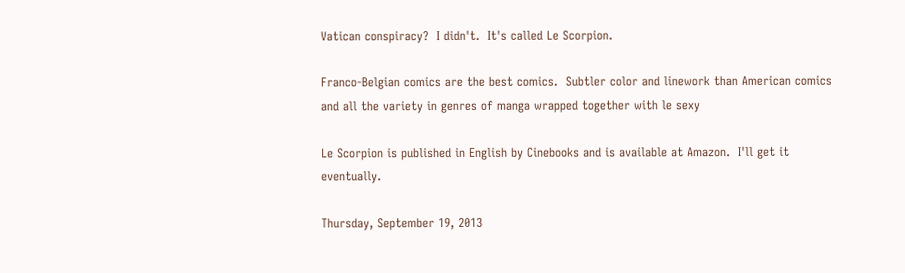Vatican conspiracy?  I didn't.  It's called Le Scorpion.

Franco-Belgian comics are the best comics.  Subtler color and linework than American comics and all the variety in genres of manga wrapped together with le sexy

Le Scorpion is published in English by Cinebooks and is available at Amazon.  I'll get it eventually.

Thursday, September 19, 2013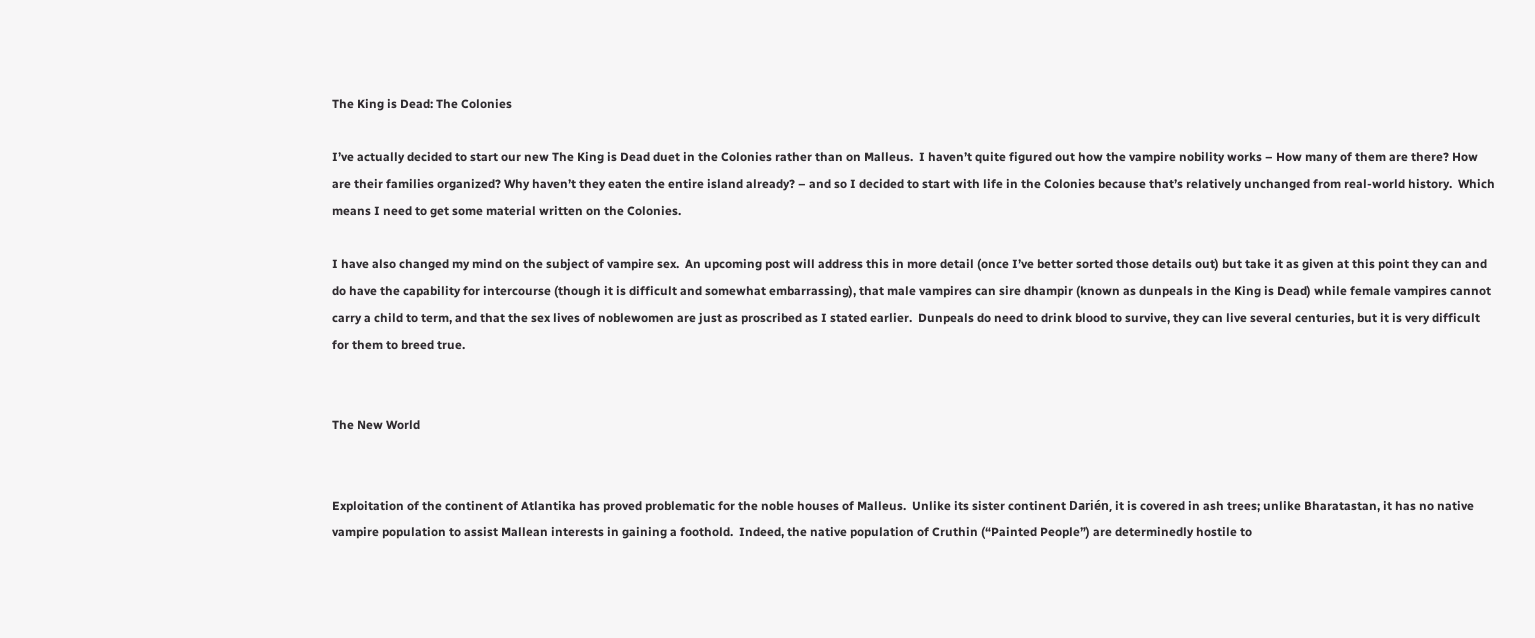The King is Dead: The Colonies

I’ve actually decided to start our new The King is Dead duet in the Colonies rather than on Malleus.  I haven’t quite figured out how the vampire nobility works – How many of them are there? How are their families organized? Why haven’t they eaten the entire island already? – and so I decided to start with life in the Colonies because that’s relatively unchanged from real-world history.  Which means I need to get some material written on the Colonies.

I have also changed my mind on the subject of vampire sex.  An upcoming post will address this in more detail (once I’ve better sorted those details out) but take it as given at this point they can and do have the capability for intercourse (though it is difficult and somewhat embarrassing), that male vampires can sire dhampir (known as dunpeals in the King is Dead) while female vampires cannot carry a child to term, and that the sex lives of noblewomen are just as proscribed as I stated earlier.  Dunpeals do need to drink blood to survive, they can live several centuries, but it is very difficult for them to breed true.


The New World


Exploitation of the continent of Atlantika has proved problematic for the noble houses of Malleus.  Unlike its sister continent Darién, it is covered in ash trees; unlike Bharatastan, it has no native vampire population to assist Mallean interests in gaining a foothold.  Indeed, the native population of Cruthin (“Painted People”) are determinedly hostile to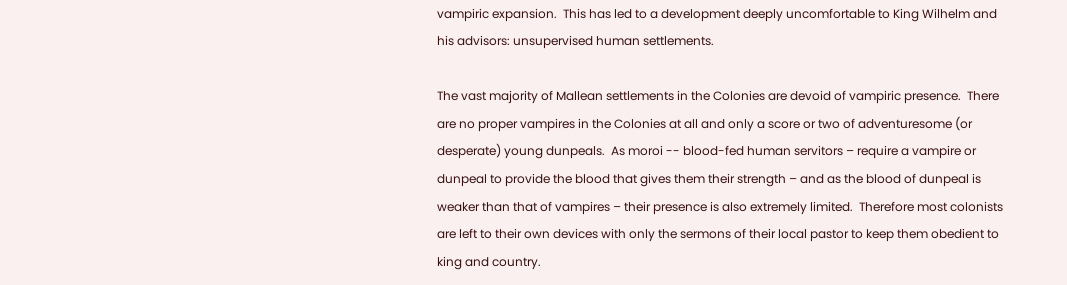vampiric expansion.  This has led to a development deeply uncomfortable to King Wilhelm and his advisors: unsupervised human settlements.

The vast majority of Mallean settlements in the Colonies are devoid of vampiric presence.  There are no proper vampires in the Colonies at all and only a score or two of adventuresome (or desperate) young dunpeals.  As moroi -- blood-fed human servitors – require a vampire or dunpeal to provide the blood that gives them their strength – and as the blood of dunpeal is weaker than that of vampires – their presence is also extremely limited.  Therefore most colonists are left to their own devices with only the sermons of their local pastor to keep them obedient to king and country.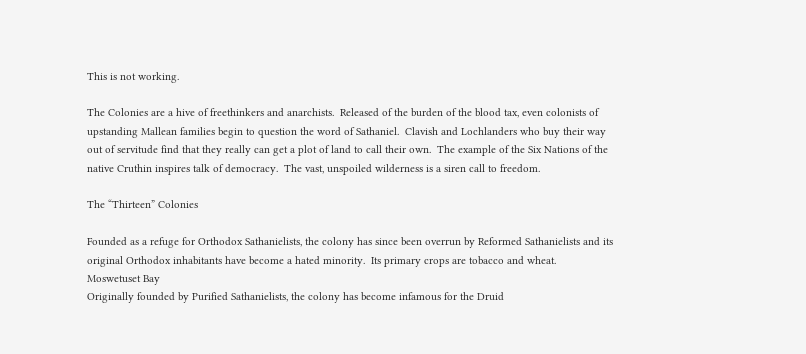This is not working.

The Colonies are a hive of freethinkers and anarchists.  Released of the burden of the blood tax, even colonists of upstanding Mallean families begin to question the word of Sathaniel.  Clavish and Lochlanders who buy their way out of servitude find that they really can get a plot of land to call their own.  The example of the Six Nations of the native Cruthin inspires talk of democracy.  The vast, unspoiled wilderness is a siren call to freedom.

The “Thirteen” Colonies

Founded as a refuge for Orthodox Sathanielists, the colony has since been overrun by Reformed Sathanielists and its original Orthodox inhabitants have become a hated minority.  Its primary crops are tobacco and wheat.
Moswetuset Bay
Originally founded by Purified Sathanielists, the colony has become infamous for the Druid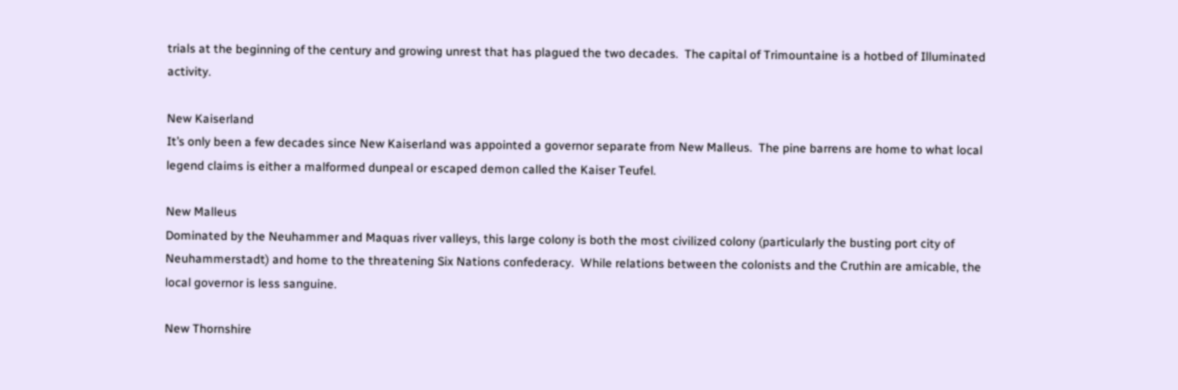trials at the beginning of the century and growing unrest that has plagued the two decades.  The capital of Trimountaine is a hotbed of Illuminated activity.

New Kaiserland
It’s only been a few decades since New Kaiserland was appointed a governor separate from New Malleus.  The pine barrens are home to what local legend claims is either a malformed dunpeal or escaped demon called the Kaiser Teufel.

New Malleus
Dominated by the Neuhammer and Maquas river valleys, this large colony is both the most civilized colony (particularly the busting port city of Neuhammerstadt) and home to the threatening Six Nations confederacy.  While relations between the colonists and the Cruthin are amicable, the local governor is less sanguine.

New Thornshire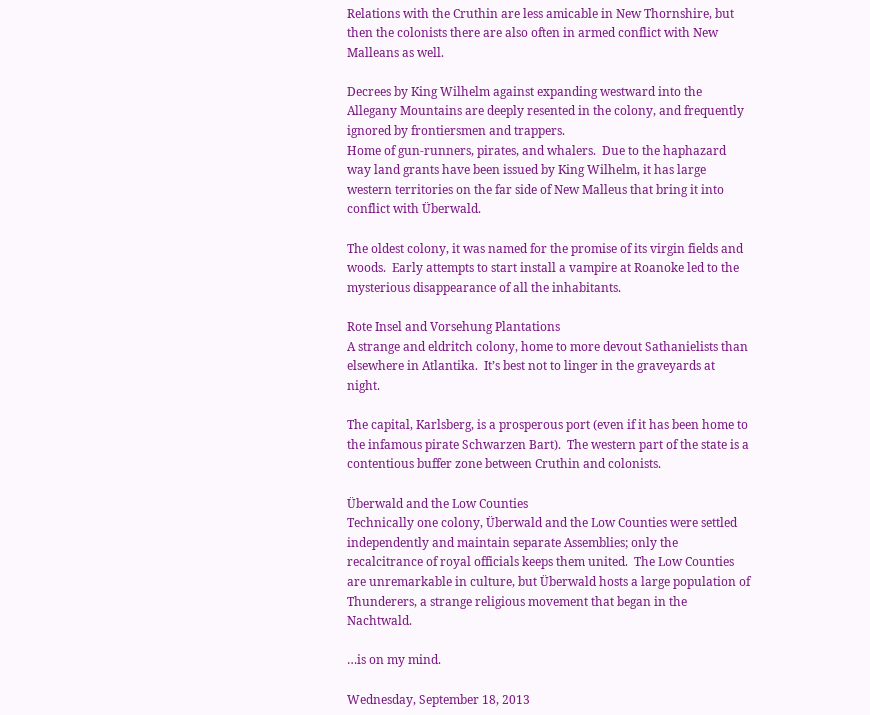Relations with the Cruthin are less amicable in New Thornshire, but then the colonists there are also often in armed conflict with New Malleans as well.

Decrees by King Wilhelm against expanding westward into the Allegany Mountains are deeply resented in the colony, and frequently ignored by frontiersmen and trappers.
Home of gun-runners, pirates, and whalers.  Due to the haphazard way land grants have been issued by King Wilhelm, it has large western territories on the far side of New Malleus that bring it into conflict with Überwald.

The oldest colony, it was named for the promise of its virgin fields and woods.  Early attempts to start install a vampire at Roanoke led to the mysterious disappearance of all the inhabitants.

Rote Insel and Vorsehung Plantations
A strange and eldritch colony, home to more devout Sathanielists than elsewhere in Atlantika.  It’s best not to linger in the graveyards at night.

The capital, Karlsberg, is a prosperous port (even if it has been home to the infamous pirate Schwarzen Bart).  The western part of the state is a contentious buffer zone between Cruthin and colonists.

Überwald and the Low Counties
Technically one colony, Überwald and the Low Counties were settled independently and maintain separate Assemblies; only the recalcitrance of royal officials keeps them united.  The Low Counties are unremarkable in culture, but Überwald hosts a large population of Thunderers, a strange religious movement that began in the Nachtwald.

…is on my mind.

Wednesday, September 18, 2013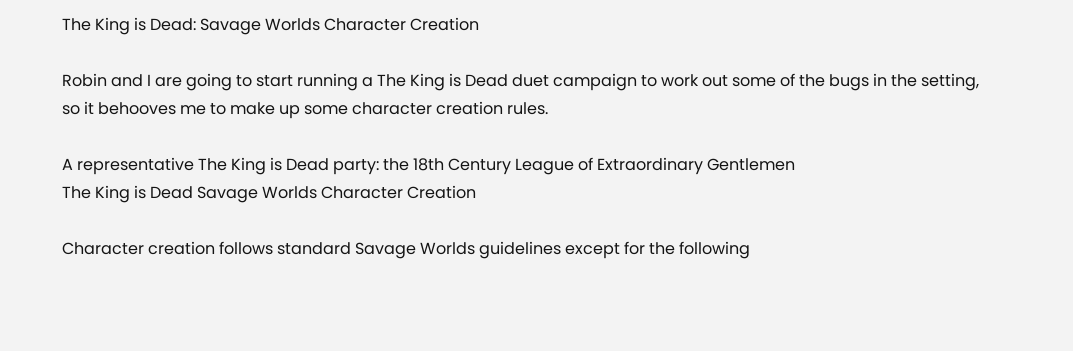The King is Dead: Savage Worlds Character Creation

Robin and I are going to start running a The King is Dead duet campaign to work out some of the bugs in the setting, so it behooves me to make up some character creation rules.

A representative The King is Dead party: the 18th Century League of Extraordinary Gentlemen
The King is Dead Savage Worlds Character Creation

Character creation follows standard Savage Worlds guidelines except for the following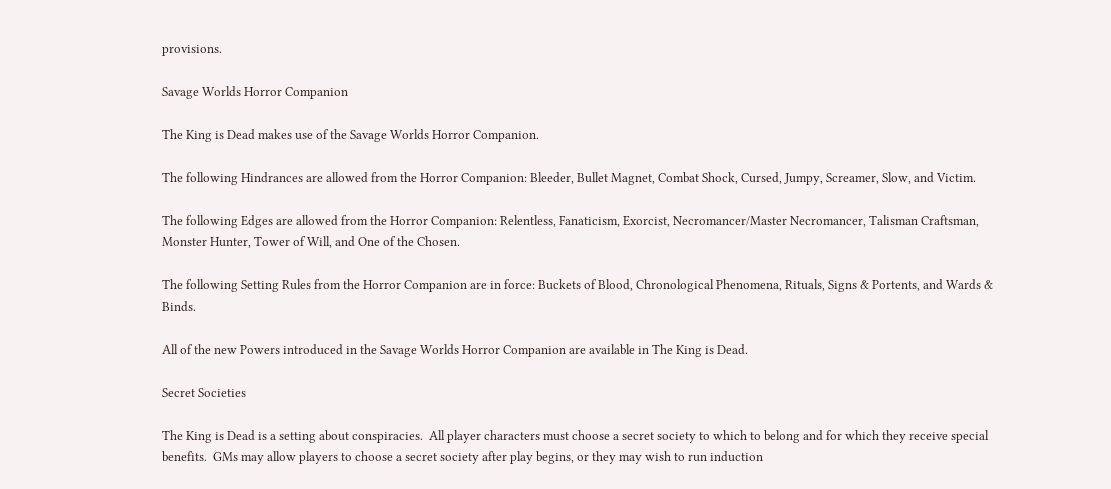provisions.

Savage Worlds Horror Companion

The King is Dead makes use of the Savage Worlds Horror Companion.

The following Hindrances are allowed from the Horror Companion: Bleeder, Bullet Magnet, Combat Shock, Cursed, Jumpy, Screamer, Slow, and Victim.

The following Edges are allowed from the Horror Companion: Relentless, Fanaticism, Exorcist, Necromancer/Master Necromancer, Talisman Craftsman, Monster Hunter, Tower of Will, and One of the Chosen.

The following Setting Rules from the Horror Companion are in force: Buckets of Blood, Chronological Phenomena, Rituals, Signs & Portents, and Wards & Binds.

All of the new Powers introduced in the Savage Worlds Horror Companion are available in The King is Dead.

Secret Societies

The King is Dead is a setting about conspiracies.  All player characters must choose a secret society to which to belong and for which they receive special benefits.  GMs may allow players to choose a secret society after play begins, or they may wish to run induction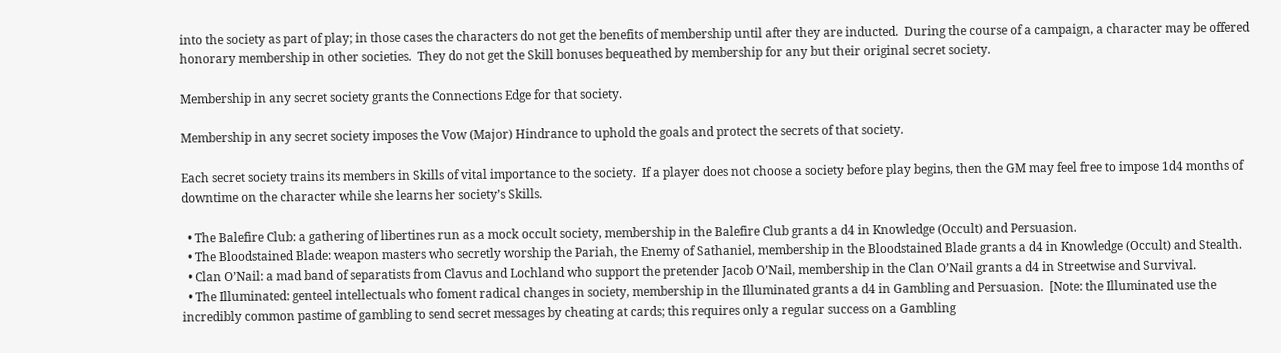into the society as part of play; in those cases the characters do not get the benefits of membership until after they are inducted.  During the course of a campaign, a character may be offered honorary membership in other societies.  They do not get the Skill bonuses bequeathed by membership for any but their original secret society.

Membership in any secret society grants the Connections Edge for that society.

Membership in any secret society imposes the Vow (Major) Hindrance to uphold the goals and protect the secrets of that society.

Each secret society trains its members in Skills of vital importance to the society.  If a player does not choose a society before play begins, then the GM may feel free to impose 1d4 months of downtime on the character while she learns her society’s Skills.

  • The Balefire Club: a gathering of libertines run as a mock occult society, membership in the Balefire Club grants a d4 in Knowledge (Occult) and Persuasion.
  • The Bloodstained Blade: weapon masters who secretly worship the Pariah, the Enemy of Sathaniel, membership in the Bloodstained Blade grants a d4 in Knowledge (Occult) and Stealth.
  • Clan O’Nail: a mad band of separatists from Clavus and Lochland who support the pretender Jacob O’Nail, membership in the Clan O’Nail grants a d4 in Streetwise and Survival.
  • The Illuminated: genteel intellectuals who foment radical changes in society, membership in the Illuminated grants a d4 in Gambling and Persuasion.  [Note: the Illuminated use the incredibly common pastime of gambling to send secret messages by cheating at cards; this requires only a regular success on a Gambling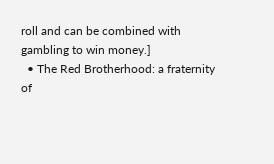roll and can be combined with gambling to win money.]
  • The Red Brotherhood: a fraternity of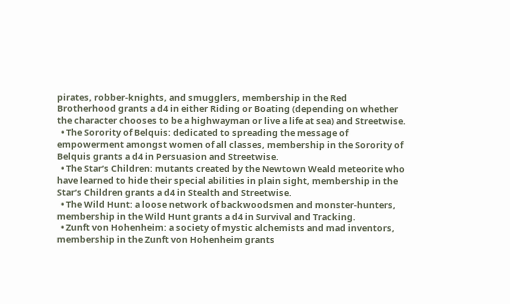pirates, robber-knights, and smugglers, membership in the Red Brotherhood grants a d4 in either Riding or Boating (depending on whether the character chooses to be a highwayman or live a life at sea) and Streetwise.
  • The Sorority of Belquis: dedicated to spreading the message of empowerment amongst women of all classes, membership in the Sorority of Belquis grants a d4 in Persuasion and Streetwise.
  • The Star’s Children: mutants created by the Newtown Weald meteorite who have learned to hide their special abilities in plain sight, membership in the Star’s Children grants a d4 in Stealth and Streetwise.
  • The Wild Hunt: a loose network of backwoodsmen and monster-hunters, membership in the Wild Hunt grants a d4 in Survival and Tracking.
  • Zunft von Hohenheim: a society of mystic alchemists and mad inventors, membership in the Zunft von Hohenheim grants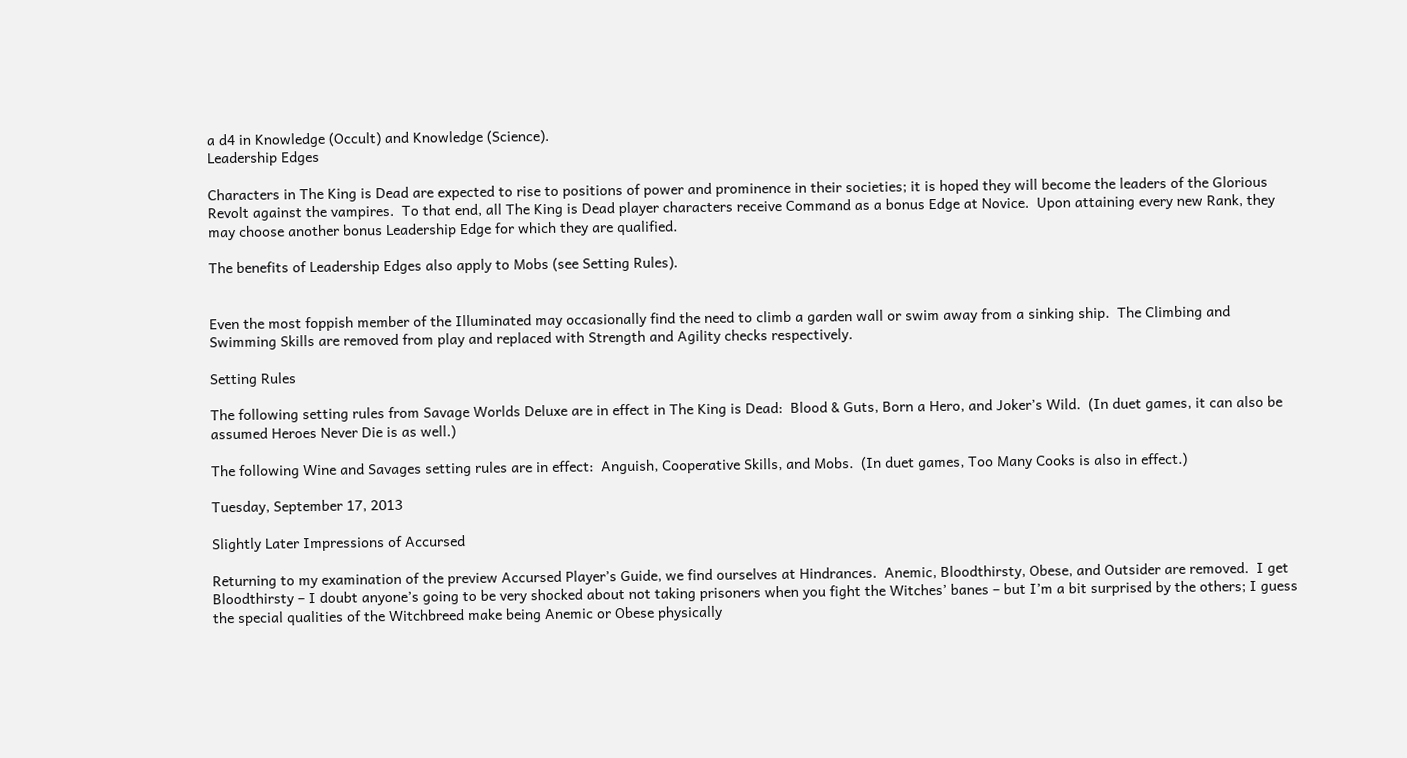a d4 in Knowledge (Occult) and Knowledge (Science).
Leadership Edges

Characters in The King is Dead are expected to rise to positions of power and prominence in their societies; it is hoped they will become the leaders of the Glorious Revolt against the vampires.  To that end, all The King is Dead player characters receive Command as a bonus Edge at Novice.  Upon attaining every new Rank, they may choose another bonus Leadership Edge for which they are qualified.

The benefits of Leadership Edges also apply to Mobs (see Setting Rules).


Even the most foppish member of the Illuminated may occasionally find the need to climb a garden wall or swim away from a sinking ship.  The Climbing and Swimming Skills are removed from play and replaced with Strength and Agility checks respectively.

Setting Rules

The following setting rules from Savage Worlds Deluxe are in effect in The King is Dead:  Blood & Guts, Born a Hero, and Joker’s Wild.  (In duet games, it can also be assumed Heroes Never Die is as well.)

The following Wine and Savages setting rules are in effect:  Anguish, Cooperative Skills, and Mobs.  (In duet games, Too Many Cooks is also in effect.)

Tuesday, September 17, 2013

Slightly Later Impressions of Accursed

Returning to my examination of the preview Accursed Player’s Guide, we find ourselves at Hindrances.  Anemic, Bloodthirsty, Obese, and Outsider are removed.  I get Bloodthirsty – I doubt anyone’s going to be very shocked about not taking prisoners when you fight the Witches’ banes – but I’m a bit surprised by the others; I guess the special qualities of the Witchbreed make being Anemic or Obese physically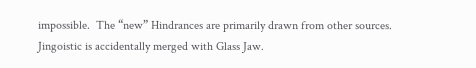impossible.  The “new” Hindrances are primarily drawn from other sources.  Jingoistic is accidentally merged with Glass Jaw.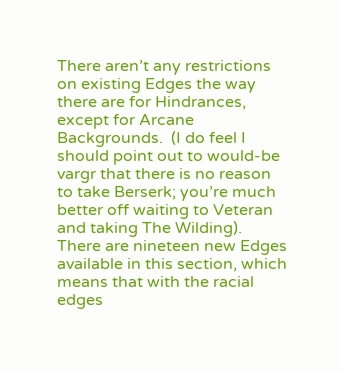There aren’t any restrictions on existing Edges the way there are for Hindrances, except for Arcane Backgrounds.  (I do feel I should point out to would-be vargr that there is no reason to take Berserk; you’re much better off waiting to Veteran and taking The Wilding).  There are nineteen new Edges available in this section, which means that with the racial edges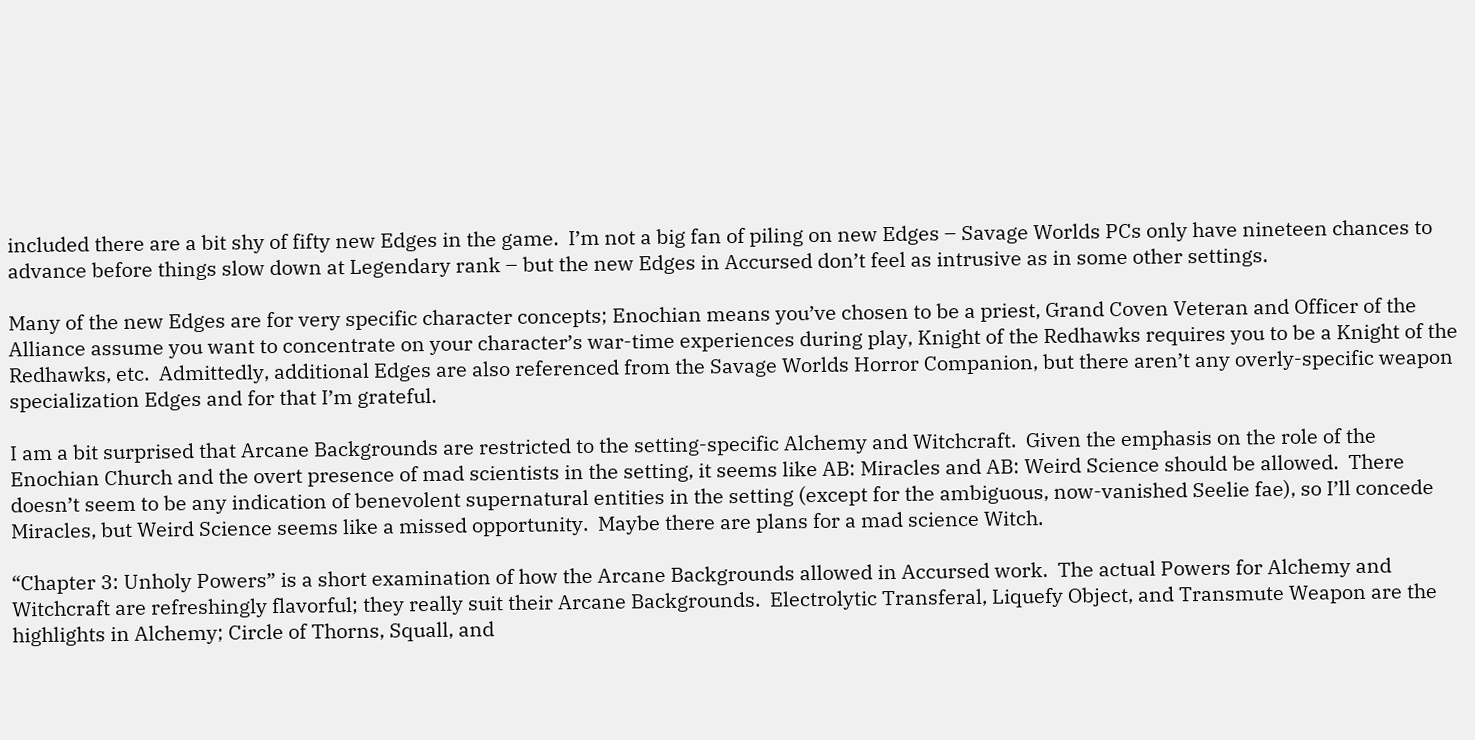included there are a bit shy of fifty new Edges in the game.  I’m not a big fan of piling on new Edges – Savage Worlds PCs only have nineteen chances to advance before things slow down at Legendary rank – but the new Edges in Accursed don’t feel as intrusive as in some other settings.

Many of the new Edges are for very specific character concepts; Enochian means you’ve chosen to be a priest, Grand Coven Veteran and Officer of the Alliance assume you want to concentrate on your character’s war-time experiences during play, Knight of the Redhawks requires you to be a Knight of the Redhawks, etc.  Admittedly, additional Edges are also referenced from the Savage Worlds Horror Companion, but there aren’t any overly-specific weapon specialization Edges and for that I’m grateful.

I am a bit surprised that Arcane Backgrounds are restricted to the setting-specific Alchemy and Witchcraft.  Given the emphasis on the role of the Enochian Church and the overt presence of mad scientists in the setting, it seems like AB: Miracles and AB: Weird Science should be allowed.  There doesn’t seem to be any indication of benevolent supernatural entities in the setting (except for the ambiguous, now-vanished Seelie fae), so I’ll concede Miracles, but Weird Science seems like a missed opportunity.  Maybe there are plans for a mad science Witch.

“Chapter 3: Unholy Powers” is a short examination of how the Arcane Backgrounds allowed in Accursed work.  The actual Powers for Alchemy and Witchcraft are refreshingly flavorful; they really suit their Arcane Backgrounds.  Electrolytic Transferal, Liquefy Object, and Transmute Weapon are the highlights in Alchemy; Circle of Thorns, Squall, and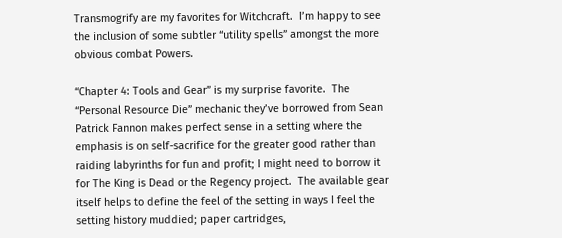Transmogrify are my favorites for Witchcraft.  I’m happy to see the inclusion of some subtler “utility spells” amongst the more obvious combat Powers.

“Chapter 4: Tools and Gear” is my surprise favorite.  The “Personal Resource Die” mechanic they’ve borrowed from Sean Patrick Fannon makes perfect sense in a setting where the emphasis is on self-sacrifice for the greater good rather than raiding labyrinths for fun and profit; I might need to borrow it for The King is Dead or the Regency project.  The available gear itself helps to define the feel of the setting in ways I feel the setting history muddied; paper cartridges,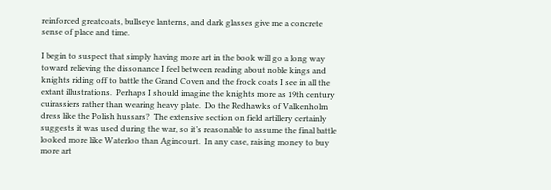reinforced greatcoats, bullseye lanterns, and dark glasses give me a concrete sense of place and time.

I begin to suspect that simply having more art in the book will go a long way toward relieving the dissonance I feel between reading about noble kings and knights riding off to battle the Grand Coven and the frock coats I see in all the extant illustrations.  Perhaps I should imagine the knights more as 19th century cuirassiers rather than wearing heavy plate.  Do the Redhawks of Valkenholm dress like the Polish hussars?  The extensive section on field artillery certainly suggests it was used during the war, so it’s reasonable to assume the final battle looked more like Waterloo than Agincourt.  In any case, raising money to buy more art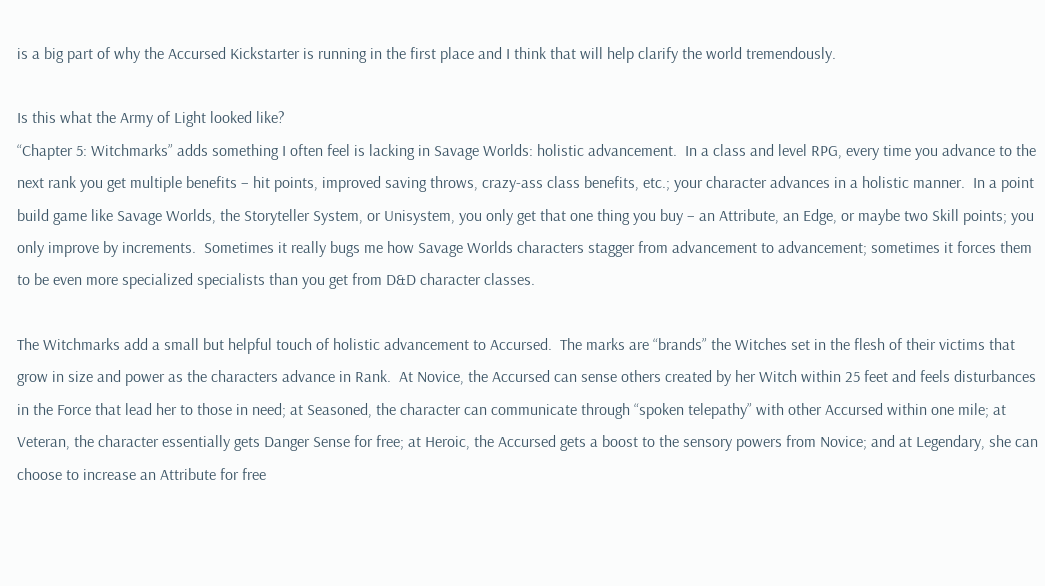is a big part of why the Accursed Kickstarter is running in the first place and I think that will help clarify the world tremendously.

Is this what the Army of Light looked like?
“Chapter 5: Witchmarks” adds something I often feel is lacking in Savage Worlds: holistic advancement.  In a class and level RPG, every time you advance to the next rank you get multiple benefits – hit points, improved saving throws, crazy-ass class benefits, etc.; your character advances in a holistic manner.  In a point build game like Savage Worlds, the Storyteller System, or Unisystem, you only get that one thing you buy – an Attribute, an Edge, or maybe two Skill points; you only improve by increments.  Sometimes it really bugs me how Savage Worlds characters stagger from advancement to advancement; sometimes it forces them to be even more specialized specialists than you get from D&D character classes.

The Witchmarks add a small but helpful touch of holistic advancement to Accursed.  The marks are “brands” the Witches set in the flesh of their victims that grow in size and power as the characters advance in Rank.  At Novice, the Accursed can sense others created by her Witch within 25 feet and feels disturbances in the Force that lead her to those in need; at Seasoned, the character can communicate through “spoken telepathy” with other Accursed within one mile; at Veteran, the character essentially gets Danger Sense for free; at Heroic, the Accursed gets a boost to the sensory powers from Novice; and at Legendary, she can choose to increase an Attribute for free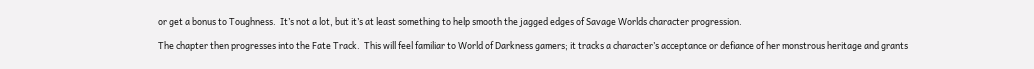or get a bonus to Toughness.  It’s not a lot, but it’s at least something to help smooth the jagged edges of Savage Worlds character progression.

The chapter then progresses into the Fate Track.  This will feel familiar to World of Darkness gamers; it tracks a character’s acceptance or defiance of her monstrous heritage and grants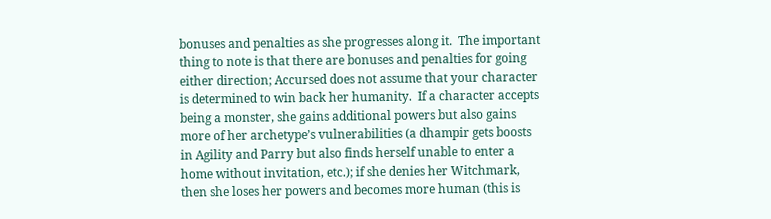bonuses and penalties as she progresses along it.  The important thing to note is that there are bonuses and penalties for going either direction; Accursed does not assume that your character is determined to win back her humanity.  If a character accepts being a monster, she gains additional powers but also gains more of her archetype’s vulnerabilities (a dhampir gets boosts in Agility and Parry but also finds herself unable to enter a home without invitation, etc.); if she denies her Witchmark, then she loses her powers and becomes more human (this is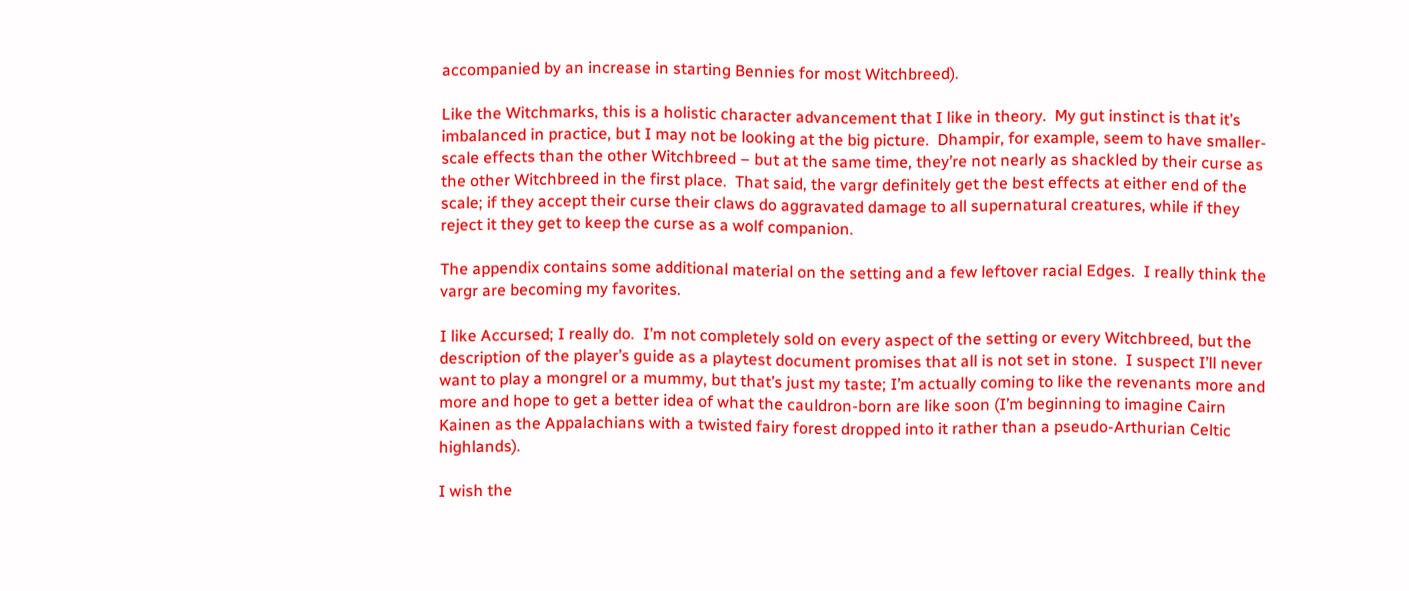accompanied by an increase in starting Bennies for most Witchbreed).

Like the Witchmarks, this is a holistic character advancement that I like in theory.  My gut instinct is that it’s imbalanced in practice, but I may not be looking at the big picture.  Dhampir, for example, seem to have smaller-scale effects than the other Witchbreed – but at the same time, they’re not nearly as shackled by their curse as the other Witchbreed in the first place.  That said, the vargr definitely get the best effects at either end of the scale; if they accept their curse their claws do aggravated damage to all supernatural creatures, while if they reject it they get to keep the curse as a wolf companion.

The appendix contains some additional material on the setting and a few leftover racial Edges.  I really think the vargr are becoming my favorites.

I like Accursed; I really do.  I’m not completely sold on every aspect of the setting or every Witchbreed, but the description of the player’s guide as a playtest document promises that all is not set in stone.  I suspect I’ll never want to play a mongrel or a mummy, but that’s just my taste; I’m actually coming to like the revenants more and more and hope to get a better idea of what the cauldron-born are like soon (I’m beginning to imagine Cairn Kainen as the Appalachians with a twisted fairy forest dropped into it rather than a pseudo-Arthurian Celtic highlands).

I wish the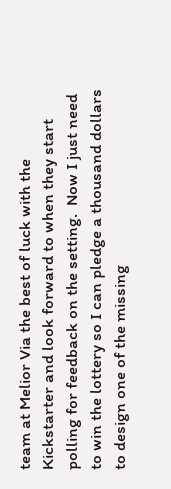team at Melior Via the best of luck with the Kickstarter and look forward to when they start polling for feedback on the setting.  Now I just need to win the lottery so I can pledge a thousand dollars to design one of the missing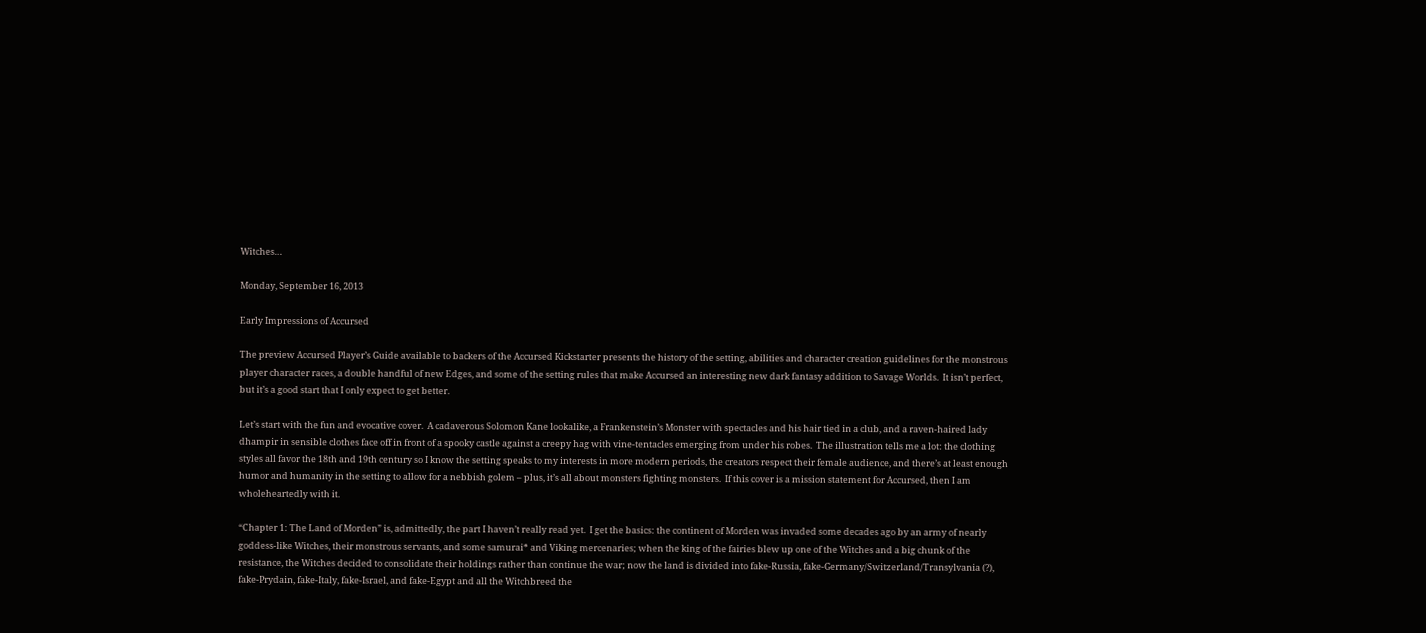Witches…

Monday, September 16, 2013

Early Impressions of Accursed

The preview Accursed Player’s Guide available to backers of the Accursed Kickstarter presents the history of the setting, abilities and character creation guidelines for the monstrous player character races, a double handful of new Edges, and some of the setting rules that make Accursed an interesting new dark fantasy addition to Savage Worlds.  It isn’t perfect, but it’s a good start that I only expect to get better.

Let’s start with the fun and evocative cover.  A cadaverous Solomon Kane lookalike, a Frankenstein’s Monster with spectacles and his hair tied in a club, and a raven-haired lady dhampir in sensible clothes face off in front of a spooky castle against a creepy hag with vine-tentacles emerging from under his robes.  The illustration tells me a lot: the clothing styles all favor the 18th and 19th century so I know the setting speaks to my interests in more modern periods, the creators respect their female audience, and there’s at least enough humor and humanity in the setting to allow for a nebbish golem – plus, it’s all about monsters fighting monsters.  If this cover is a mission statement for Accursed, then I am wholeheartedly with it.

“Chapter 1: The Land of Morden” is, admittedly, the part I haven’t really read yet.  I get the basics: the continent of Morden was invaded some decades ago by an army of nearly goddess-like Witches, their monstrous servants, and some samurai* and Viking mercenaries; when the king of the fairies blew up one of the Witches and a big chunk of the resistance, the Witches decided to consolidate their holdings rather than continue the war; now the land is divided into fake-Russia, fake-Germany/Switzerland/Transylvania (?), fake-Prydain, fake-Italy, fake-Israel, and fake-Egypt and all the Witchbreed the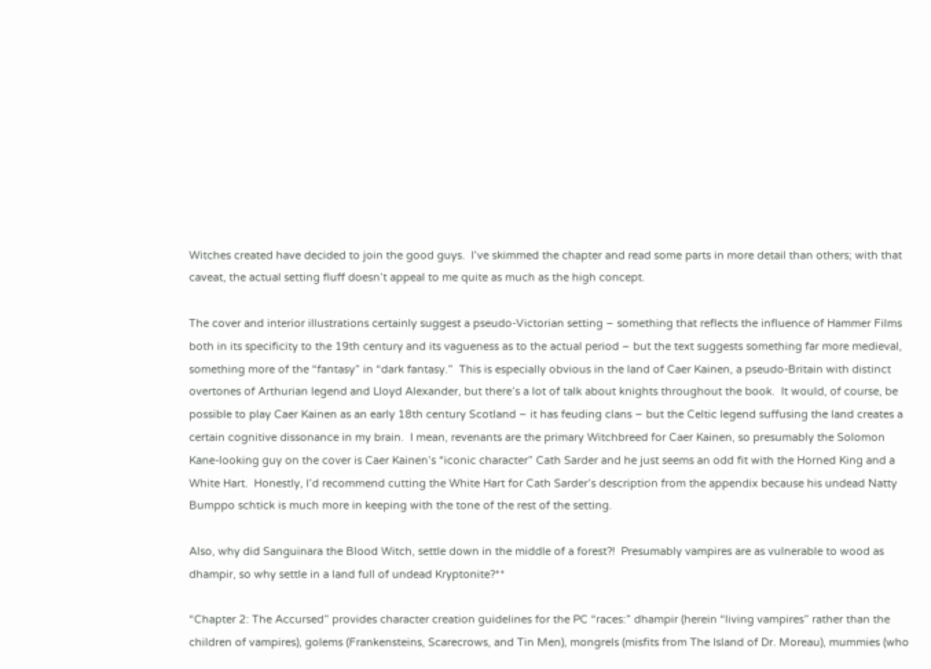Witches created have decided to join the good guys.  I’ve skimmed the chapter and read some parts in more detail than others; with that caveat, the actual setting fluff doesn’t appeal to me quite as much as the high concept.

The cover and interior illustrations certainly suggest a pseudo-Victorian setting – something that reflects the influence of Hammer Films both in its specificity to the 19th century and its vagueness as to the actual period – but the text suggests something far more medieval, something more of the “fantasy” in “dark fantasy.”  This is especially obvious in the land of Caer Kainen, a pseudo-Britain with distinct overtones of Arthurian legend and Lloyd Alexander, but there’s a lot of talk about knights throughout the book.  It would, of course, be possible to play Caer Kainen as an early 18th century Scotland – it has feuding clans – but the Celtic legend suffusing the land creates a certain cognitive dissonance in my brain.  I mean, revenants are the primary Witchbreed for Caer Kainen, so presumably the Solomon Kane-looking guy on the cover is Caer Kainen’s “iconic character” Cath Sarder and he just seems an odd fit with the Horned King and a White Hart.  Honestly, I’d recommend cutting the White Hart for Cath Sarder’s description from the appendix because his undead Natty Bumppo schtick is much more in keeping with the tone of the rest of the setting.

Also, why did Sanguinara the Blood Witch, settle down in the middle of a forest?!  Presumably vampires are as vulnerable to wood as dhampir, so why settle in a land full of undead Kryptonite?**

“Chapter 2: The Accursed” provides character creation guidelines for the PC “races:” dhampir (herein “living vampires” rather than the children of vampires), golems (Frankensteins, Scarecrows, and Tin Men), mongrels (misfits from The Island of Dr. Moreau), mummies (who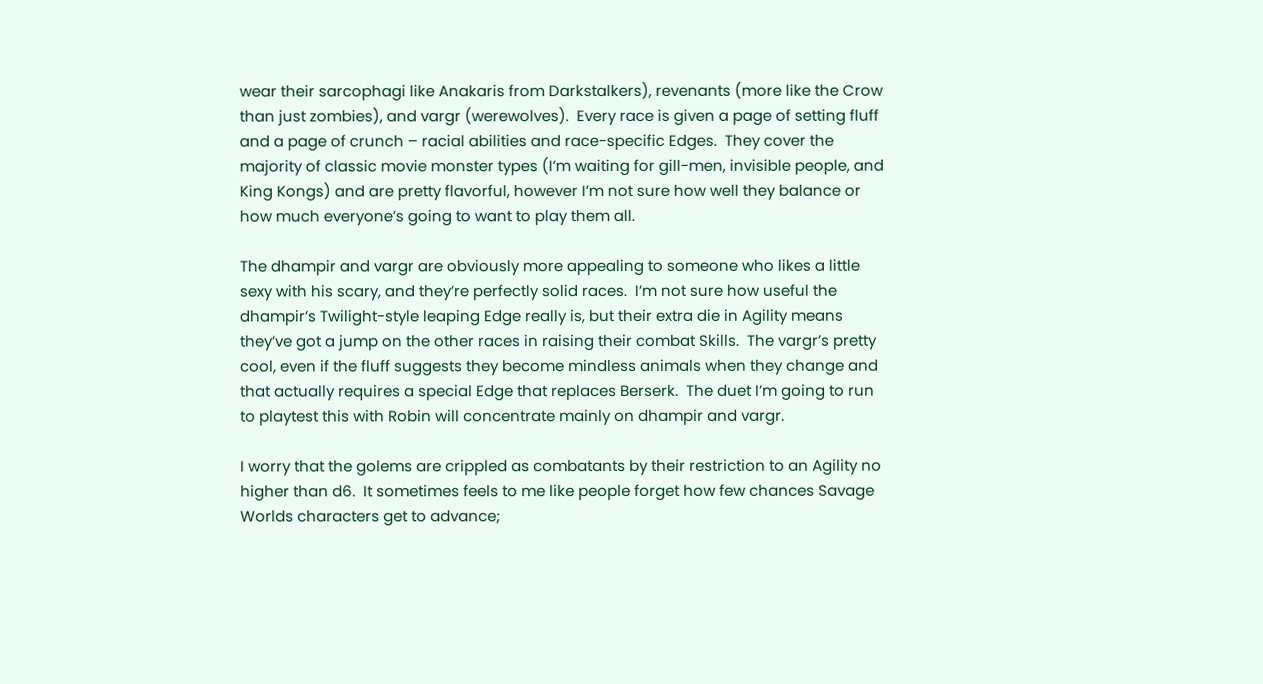wear their sarcophagi like Anakaris from Darkstalkers), revenants (more like the Crow than just zombies), and vargr (werewolves).  Every race is given a page of setting fluff and a page of crunch – racial abilities and race-specific Edges.  They cover the majority of classic movie monster types (I’m waiting for gill-men, invisible people, and King Kongs) and are pretty flavorful, however I’m not sure how well they balance or how much everyone’s going to want to play them all.

The dhampir and vargr are obviously more appealing to someone who likes a little sexy with his scary, and they’re perfectly solid races.  I’m not sure how useful the dhampir’s Twilight-style leaping Edge really is, but their extra die in Agility means they’ve got a jump on the other races in raising their combat Skills.  The vargr’s pretty cool, even if the fluff suggests they become mindless animals when they change and that actually requires a special Edge that replaces Berserk.  The duet I’m going to run to playtest this with Robin will concentrate mainly on dhampir and vargr.

I worry that the golems are crippled as combatants by their restriction to an Agility no higher than d6.  It sometimes feels to me like people forget how few chances Savage Worlds characters get to advance;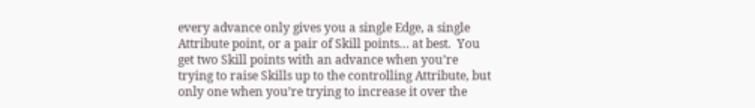every advance only gives you a single Edge, a single Attribute point, or a pair of Skill points… at best.  You get two Skill points with an advance when you’re trying to raise Skills up to the controlling Attribute, but only one when you’re trying to increase it over the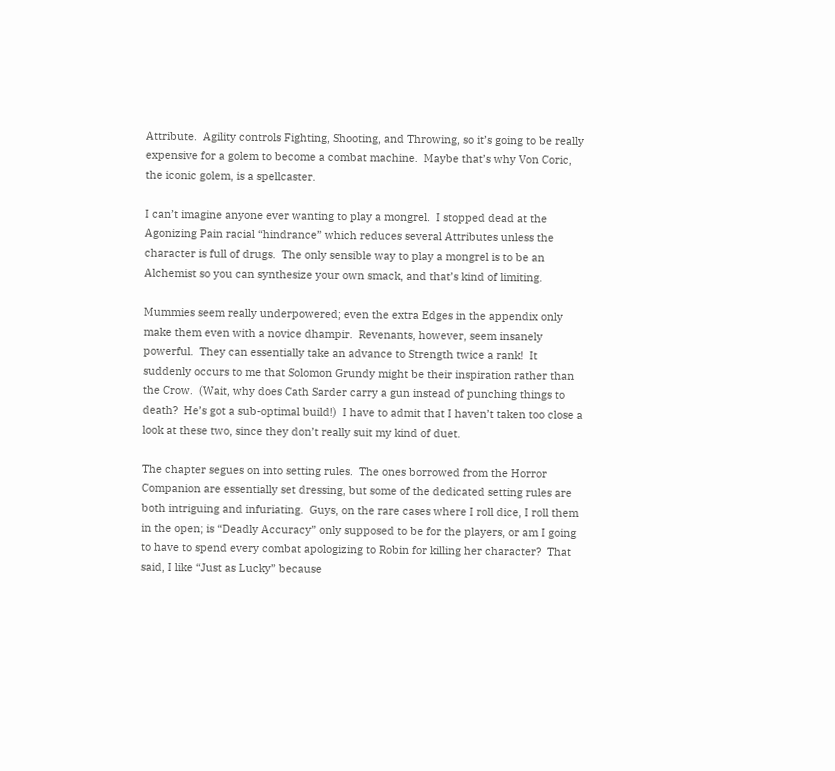Attribute.  Agility controls Fighting, Shooting, and Throwing, so it’s going to be really expensive for a golem to become a combat machine.  Maybe that’s why Von Coric, the iconic golem, is a spellcaster.

I can’t imagine anyone ever wanting to play a mongrel.  I stopped dead at the Agonizing Pain racial “hindrance” which reduces several Attributes unless the character is full of drugs.  The only sensible way to play a mongrel is to be an Alchemist so you can synthesize your own smack, and that’s kind of limiting.

Mummies seem really underpowered; even the extra Edges in the appendix only make them even with a novice dhampir.  Revenants, however, seem insanely powerful.  They can essentially take an advance to Strength twice a rank!  It suddenly occurs to me that Solomon Grundy might be their inspiration rather than the Crow.  (Wait, why does Cath Sarder carry a gun instead of punching things to death?  He’s got a sub-optimal build!)  I have to admit that I haven’t taken too close a look at these two, since they don’t really suit my kind of duet.

The chapter segues on into setting rules.  The ones borrowed from the Horror Companion are essentially set dressing, but some of the dedicated setting rules are both intriguing and infuriating.  Guys, on the rare cases where I roll dice, I roll them in the open; is “Deadly Accuracy” only supposed to be for the players, or am I going to have to spend every combat apologizing to Robin for killing her character?  That said, I like “Just as Lucky” because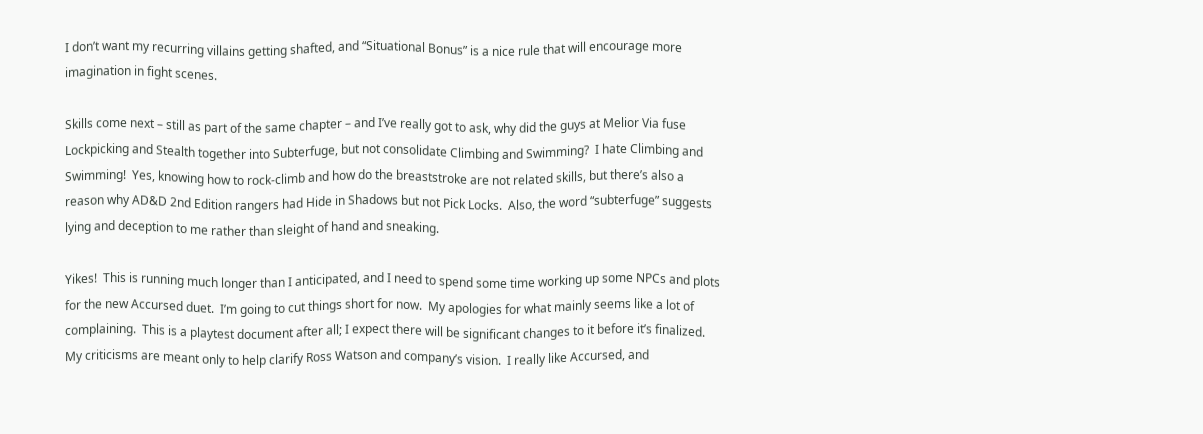I don’t want my recurring villains getting shafted, and “Situational Bonus” is a nice rule that will encourage more imagination in fight scenes.

Skills come next – still as part of the same chapter – and I’ve really got to ask, why did the guys at Melior Via fuse Lockpicking and Stealth together into Subterfuge, but not consolidate Climbing and Swimming?  I hate Climbing and Swimming!  Yes, knowing how to rock-climb and how do the breaststroke are not related skills, but there’s also a reason why AD&D 2nd Edition rangers had Hide in Shadows but not Pick Locks.  Also, the word “subterfuge” suggests lying and deception to me rather than sleight of hand and sneaking.

Yikes!  This is running much longer than I anticipated, and I need to spend some time working up some NPCs and plots for the new Accursed duet.  I’m going to cut things short for now.  My apologies for what mainly seems like a lot of complaining.  This is a playtest document after all; I expect there will be significant changes to it before it’s finalized.  My criticisms are meant only to help clarify Ross Watson and company’s vision.  I really like Accursed, and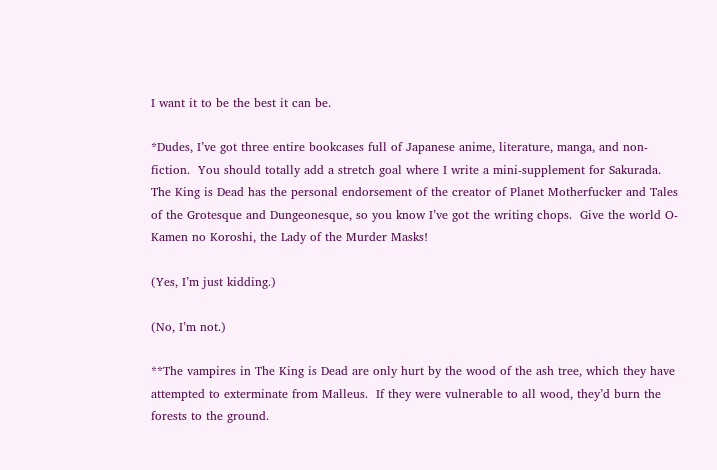I want it to be the best it can be.

*Dudes, I’ve got three entire bookcases full of Japanese anime, literature, manga, and non-fiction.  You should totally add a stretch goal where I write a mini-supplement for Sakurada.  The King is Dead has the personal endorsement of the creator of Planet Motherfucker and Tales of the Grotesque and Dungeonesque, so you know I’ve got the writing chops.  Give the world O-Kamen no Koroshi, the Lady of the Murder Masks!

(Yes, I’m just kidding.)

(No, I’m not.)

**The vampires in The King is Dead are only hurt by the wood of the ash tree, which they have attempted to exterminate from Malleus.  If they were vulnerable to all wood, they’d burn the forests to the ground.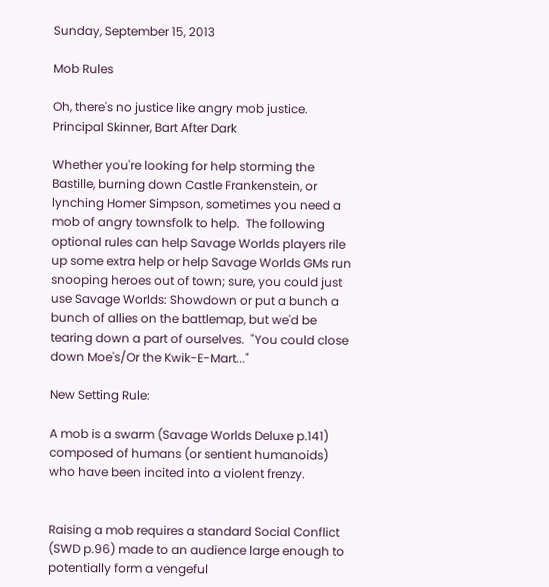Sunday, September 15, 2013

Mob Rules

Oh, there's no justice like angry mob justice.
Principal Skinner, Bart After Dark

Whether you're looking for help storming the Bastille, burning down Castle Frankenstein, or lynching Homer Simpson, sometimes you need a mob of angry townsfolk to help.  The following optional rules can help Savage Worlds players rile up some extra help or help Savage Worlds GMs run snooping heroes out of town; sure, you could just use Savage Worlds: Showdown or put a bunch a bunch of allies on the battlemap, but we'd be tearing down a part of ourselves.  "You could close down Moe's/Or the Kwik-E-Mart..."

New Setting Rule:

A mob is a swarm (Savage Worlds Deluxe p.141) composed of humans (or sentient humanoids) who have been incited into a violent frenzy.


Raising a mob requires a standard Social Conflict (SWD p.96) made to an audience large enough to potentially form a vengeful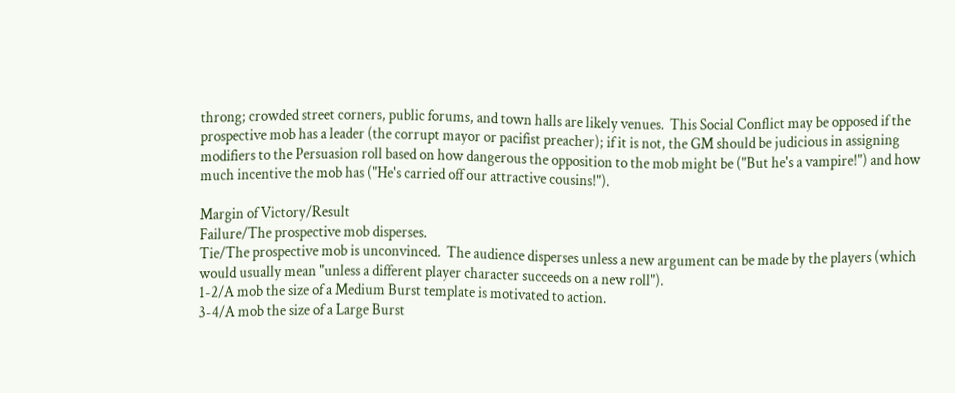throng; crowded street corners, public forums, and town halls are likely venues.  This Social Conflict may be opposed if the prospective mob has a leader (the corrupt mayor or pacifist preacher); if it is not, the GM should be judicious in assigning modifiers to the Persuasion roll based on how dangerous the opposition to the mob might be ("But he's a vampire!") and how much incentive the mob has ("He's carried off our attractive cousins!").

Margin of Victory/Result
Failure/The prospective mob disperses.
Tie/The prospective mob is unconvinced.  The audience disperses unless a new argument can be made by the players (which would usually mean "unless a different player character succeeds on a new roll").
1-2/A mob the size of a Medium Burst template is motivated to action.
3-4/A mob the size of a Large Burst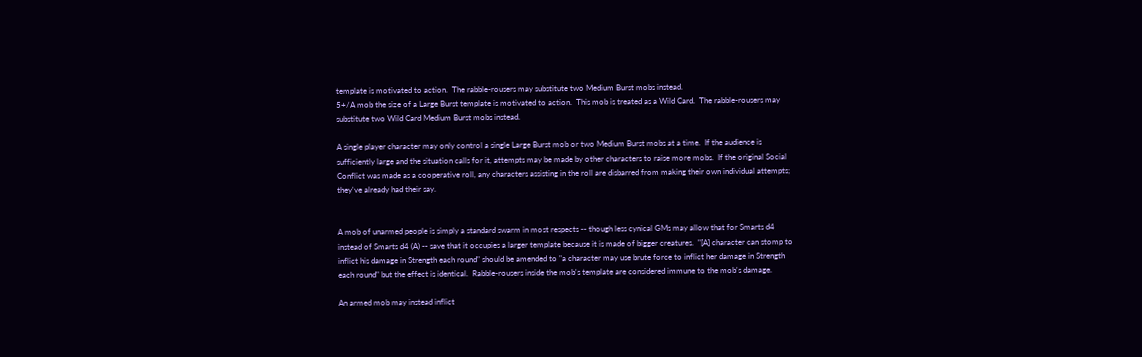template is motivated to action.  The rabble-rousers may substitute two Medium Burst mobs instead.
5+/A mob the size of a Large Burst template is motivated to action.  This mob is treated as a Wild Card.  The rabble-rousers may substitute two Wild Card Medium Burst mobs instead.

A single player character may only control a single Large Burst mob or two Medium Burst mobs at a time.  If the audience is sufficiently large and the situation calls for it, attempts may be made by other characters to raise more mobs.  If the original Social Conflict was made as a cooperative roll, any characters assisting in the roll are disbarred from making their own individual attempts; they've already had their say.


A mob of unarmed people is simply a standard swarm in most respects -- though less cynical GMs may allow that for Smarts d4 instead of Smarts d4 (A) -- save that it occupies a larger template because it is made of bigger creatures.  "[A] character can stomp to inflict his damage in Strength each round" should be amended to "a character may use brute force to inflict her damage in Strength each round" but the effect is identical.  Rabble-rousers inside the mob's template are considered immune to the mob's damage.

An armed mob may instead inflict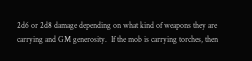2d6 or 2d8 damage depending on what kind of weapons they are carrying and GM generosity.  If the mob is carrying torches, then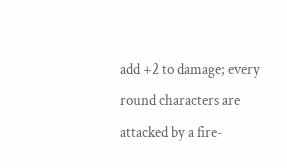add +2 to damage; every round characters are attacked by a fire-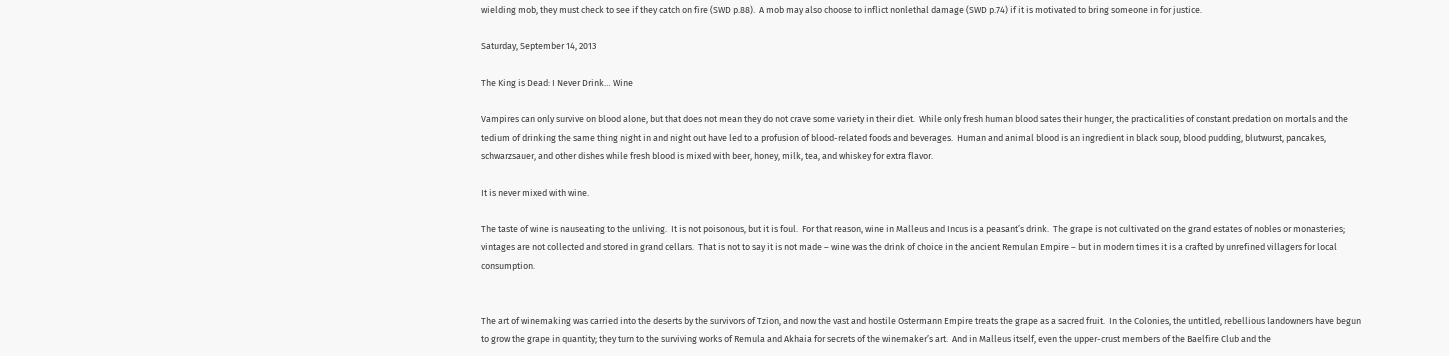wielding mob, they must check to see if they catch on fire (SWD p.88).  A mob may also choose to inflict nonlethal damage (SWD p.74) if it is motivated to bring someone in for justice.

Saturday, September 14, 2013

The King is Dead: I Never Drink… Wine

Vampires can only survive on blood alone, but that does not mean they do not crave some variety in their diet.  While only fresh human blood sates their hunger, the practicalities of constant predation on mortals and the tedium of drinking the same thing night in and night out have led to a profusion of blood-related foods and beverages.  Human and animal blood is an ingredient in black soup, blood pudding, blutwurst, pancakes, schwarzsauer, and other dishes while fresh blood is mixed with beer, honey, milk, tea, and whiskey for extra flavor.

It is never mixed with wine.

The taste of wine is nauseating to the unliving.  It is not poisonous, but it is foul.  For that reason, wine in Malleus and Incus is a peasant’s drink.  The grape is not cultivated on the grand estates of nobles or monasteries; vintages are not collected and stored in grand cellars.  That is not to say it is not made – wine was the drink of choice in the ancient Remulan Empire – but in modern times it is a crafted by unrefined villagers for local consumption.


The art of winemaking was carried into the deserts by the survivors of Tzion, and now the vast and hostile Ostermann Empire treats the grape as a sacred fruit.  In the Colonies, the untitled, rebellious landowners have begun to grow the grape in quantity; they turn to the surviving works of Remula and Akhaia for secrets of the winemaker’s art.  And in Malleus itself, even the upper-crust members of the Baelfire Club and the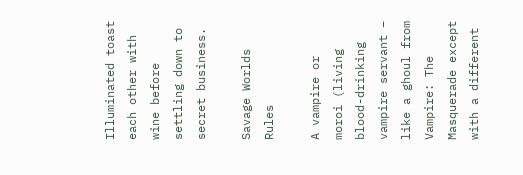Illuminated toast each other with wine before settling down to secret business.

Savage Worlds Rules

A vampire or moroi (living blood-drinking vampire servant – like a ghoul from Vampire: The Masquerade except with a different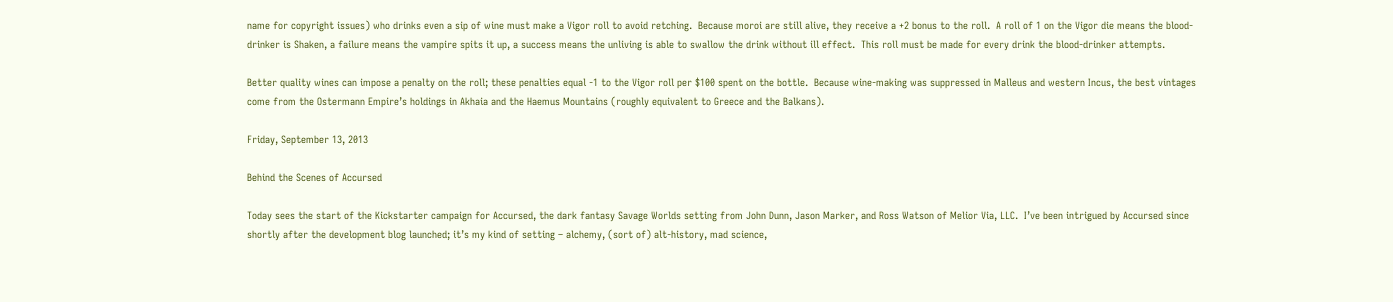name for copyright issues) who drinks even a sip of wine must make a Vigor roll to avoid retching.  Because moroi are still alive, they receive a +2 bonus to the roll.  A roll of 1 on the Vigor die means the blood-drinker is Shaken, a failure means the vampire spits it up, a success means the unliving is able to swallow the drink without ill effect.  This roll must be made for every drink the blood-drinker attempts.

Better quality wines can impose a penalty on the roll; these penalties equal -1 to the Vigor roll per $100 spent on the bottle.  Because wine-making was suppressed in Malleus and western Incus, the best vintages come from the Ostermann Empire’s holdings in Akhaia and the Haemus Mountains (roughly equivalent to Greece and the Balkans).

Friday, September 13, 2013

Behind the Scenes of Accursed

Today sees the start of the Kickstarter campaign for Accursed, the dark fantasy Savage Worlds setting from John Dunn, Jason Marker, and Ross Watson of Melior Via, LLC.  I’ve been intrigued by Accursed since shortly after the development blog launched; it’s my kind of setting – alchemy, (sort of) alt-history, mad science,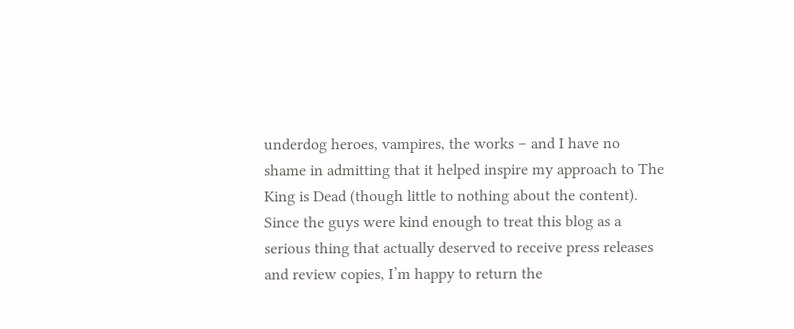underdog heroes, vampires, the works – and I have no shame in admitting that it helped inspire my approach to The King is Dead (though little to nothing about the content).  Since the guys were kind enough to treat this blog as a serious thing that actually deserved to receive press releases and review copies, I’m happy to return the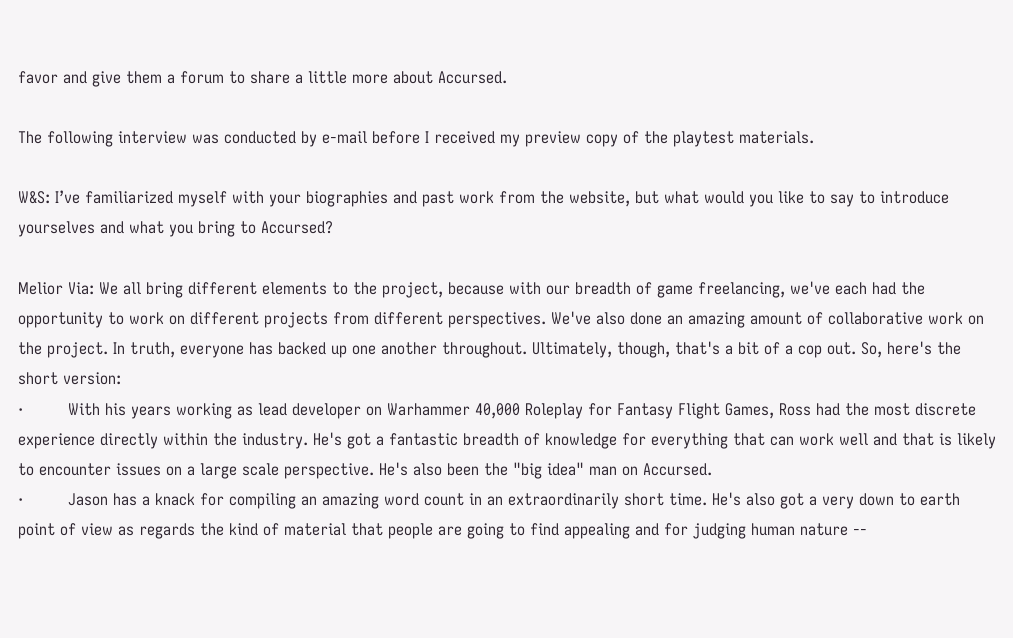favor and give them a forum to share a little more about Accursed.

The following interview was conducted by e-mail before I received my preview copy of the playtest materials.

W&S: I’ve familiarized myself with your biographies and past work from the website, but what would you like to say to introduce yourselves and what you bring to Accursed?

Melior Via: We all bring different elements to the project, because with our breadth of game freelancing, we've each had the opportunity to work on different projects from different perspectives. We've also done an amazing amount of collaborative work on the project. In truth, everyone has backed up one another throughout. Ultimately, though, that's a bit of a cop out. So, here's the short version:
·         With his years working as lead developer on Warhammer 40,000 Roleplay for Fantasy Flight Games, Ross had the most discrete experience directly within the industry. He's got a fantastic breadth of knowledge for everything that can work well and that is likely to encounter issues on a large scale perspective. He's also been the "big idea" man on Accursed.
·         Jason has a knack for compiling an amazing word count in an extraordinarily short time. He's also got a very down to earth point of view as regards the kind of material that people are going to find appealing and for judging human nature --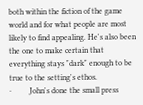both within the fiction of the game world and for what people are most likely to find appealing. He's also been the one to make certain that everything stays "dark" enough to be true to the setting's ethos.
·         John's done the small press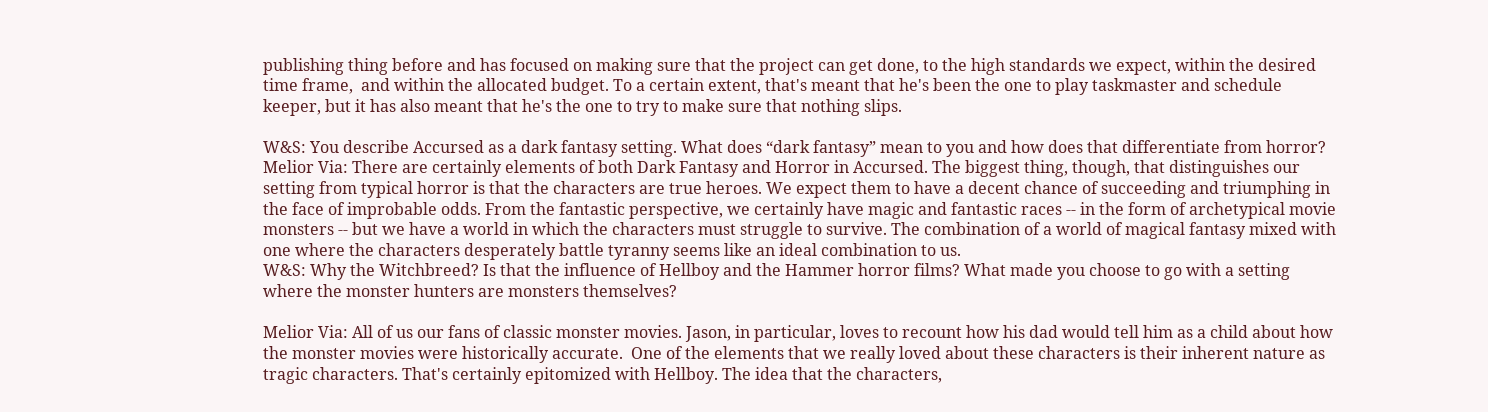publishing thing before and has focused on making sure that the project can get done, to the high standards we expect, within the desired time frame,  and within the allocated budget. To a certain extent, that's meant that he's been the one to play taskmaster and schedule keeper, but it has also meant that he's the one to try to make sure that nothing slips.

W&S: You describe Accursed as a dark fantasy setting. What does “dark fantasy” mean to you and how does that differentiate from horror?
Melior Via: There are certainly elements of both Dark Fantasy and Horror in Accursed. The biggest thing, though, that distinguishes our setting from typical horror is that the characters are true heroes. We expect them to have a decent chance of succeeding and triumphing in the face of improbable odds. From the fantastic perspective, we certainly have magic and fantastic races -- in the form of archetypical movie monsters -- but we have a world in which the characters must struggle to survive. The combination of a world of magical fantasy mixed with one where the characters desperately battle tyranny seems like an ideal combination to us.
W&S: Why the Witchbreed? Is that the influence of Hellboy and the Hammer horror films? What made you choose to go with a setting where the monster hunters are monsters themselves?

Melior Via: All of us our fans of classic monster movies. Jason, in particular, loves to recount how his dad would tell him as a child about how the monster movies were historically accurate.  One of the elements that we really loved about these characters is their inherent nature as tragic characters. That's certainly epitomized with Hellboy. The idea that the characters,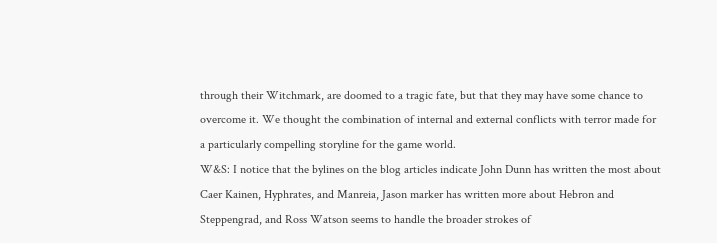through their Witchmark, are doomed to a tragic fate, but that they may have some chance to overcome it. We thought the combination of internal and external conflicts with terror made for a particularly compelling storyline for the game world.
W&S: I notice that the bylines on the blog articles indicate John Dunn has written the most about Caer Kainen, Hyphrates, and Manreia, Jason marker has written more about Hebron and Steppengrad, and Ross Watson seems to handle the broader strokes of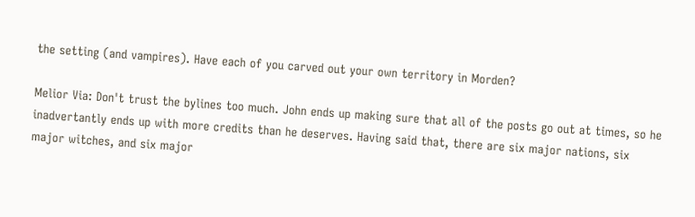the setting (and vampires). Have each of you carved out your own territory in Morden?

Melior Via: Don't trust the bylines too much. John ends up making sure that all of the posts go out at times, so he inadvertantly ends up with more credits than he deserves. Having said that, there are six major nations, six major witches, and six major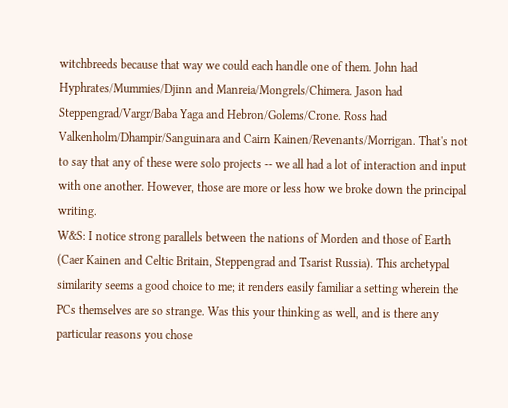witchbreeds because that way we could each handle one of them. John had Hyphrates/Mummies/Djinn and Manreia/Mongrels/Chimera. Jason had Steppengrad/Vargr/Baba Yaga and Hebron/Golems/Crone. Ross had Valkenholm/Dhampir/Sanguinara and Cairn Kainen/Revenants/Morrigan. That's not to say that any of these were solo projects -- we all had a lot of interaction and input with one another. However, those are more or less how we broke down the principal writing.
W&S: I notice strong parallels between the nations of Morden and those of Earth (Caer Kainen and Celtic Britain, Steppengrad and Tsarist Russia). This archetypal similarity seems a good choice to me; it renders easily familiar a setting wherein the PCs themselves are so strange. Was this your thinking as well, and is there any particular reasons you chose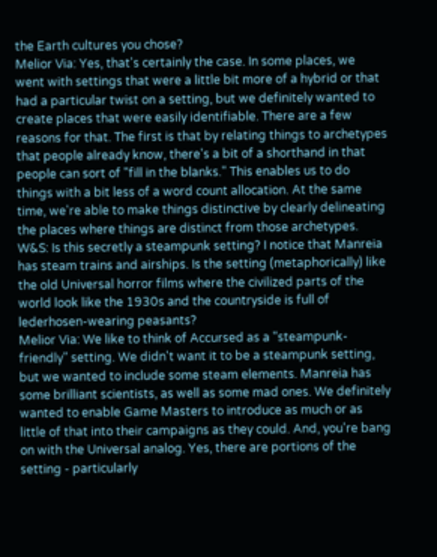the Earth cultures you chose?
Melior Via: Yes, that's certainly the case. In some places, we went with settings that were a little bit more of a hybrid or that had a particular twist on a setting, but we definitely wanted to create places that were easily identifiable. There are a few reasons for that. The first is that by relating things to archetypes that people already know, there's a bit of a shorthand in that people can sort of "fill in the blanks." This enables us to do things with a bit less of a word count allocation. At the same time, we're able to make things distinctive by clearly delineating the places where things are distinct from those archetypes.
W&S: Is this secretly a steampunk setting? I notice that Manreia has steam trains and airships. Is the setting (metaphorically) like the old Universal horror films where the civilized parts of the world look like the 1930s and the countryside is full of lederhosen-wearing peasants?
Melior Via: We like to think of Accursed as a "steampunk-friendly" setting. We didn't want it to be a steampunk setting, but we wanted to include some steam elements. Manreia has some brilliant scientists, as well as some mad ones. We definitely wanted to enable Game Masters to introduce as much or as little of that into their campaigns as they could. And, you're bang on with the Universal analog. Yes, there are portions of the setting - particularly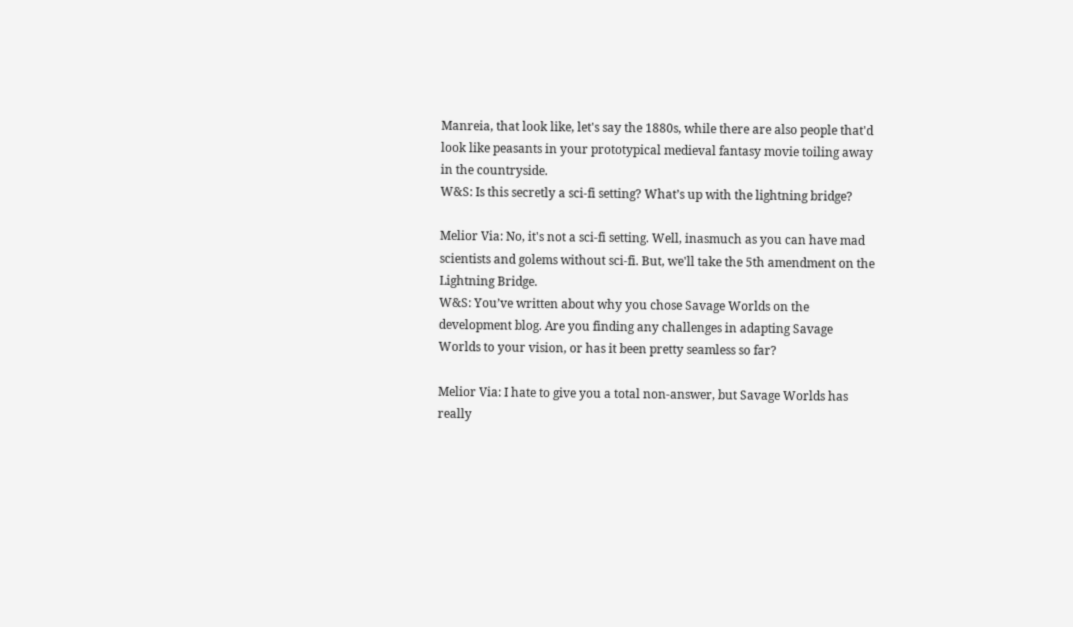Manreia, that look like, let's say the 1880s, while there are also people that'd look like peasants in your prototypical medieval fantasy movie toiling away in the countryside.
W&S: Is this secretly a sci-fi setting? What’s up with the lightning bridge?

Melior Via: No, it's not a sci-fi setting. Well, inasmuch as you can have mad scientists and golems without sci-fi. But, we'll take the 5th amendment on the Lightning Bridge.
W&S: You’ve written about why you chose Savage Worlds on the development blog. Are you finding any challenges in adapting Savage Worlds to your vision, or has it been pretty seamless so far?

Melior Via: I hate to give you a total non-answer, but Savage Worlds has really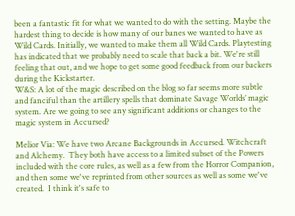been a fantastic fit for what we wanted to do with the setting. Maybe the hardest thing to decide is how many of our banes we wanted to have as Wild Cards. Initially, we wanted to make them all Wild Cards. Playtesting has indicated that we probably need to scale that back a bit. We're still feeling that out, and we hope to get some good feedback from our backers during the Kickstarter.
W&S: A lot of the magic described on the blog so far seems more subtle and fanciful than the artillery spells that dominate Savage Worlds’ magic system. Are we going to see any significant additions or changes to the magic system in Accursed?

Melior Via: We have two Arcane Backgrounds in Accursed. Witchcraft and Alchemy.  They both have access to a limited subset of the Powers included with the core rules, as well as a few from the Horror Companion, and then some we've reprinted from other sources as well as some we've created.  I think it's safe to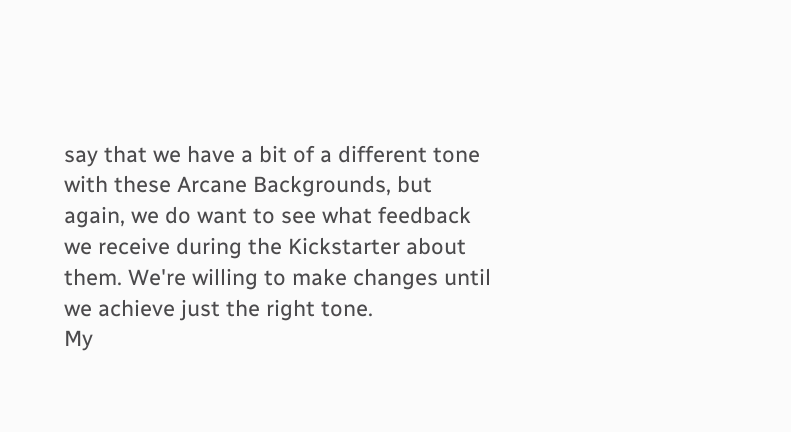say that we have a bit of a different tone with these Arcane Backgrounds, but again, we do want to see what feedback we receive during the Kickstarter about them. We're willing to make changes until we achieve just the right tone.
My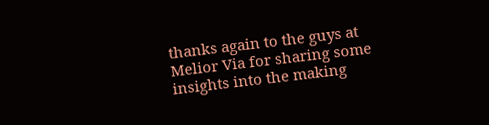thanks again to the guys at Melior Via for sharing some insights into the making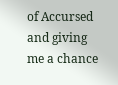of Accursed and giving me a chance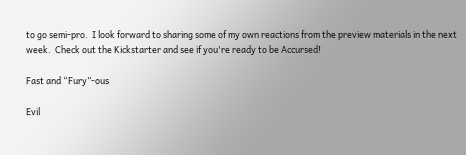to go semi-pro.  I look forward to sharing some of my own reactions from the preview materials in the next week.  Check out the Kickstarter and see if you're ready to be Accursed!

Fast and “Fury”-ous

Evil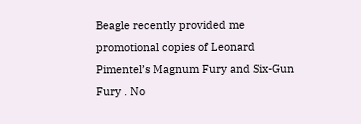Beagle recently provided me promotional copies of Leonard Pimentel’s Magnum Fury and Six-Gun Fury . No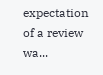expectation of a review wa...